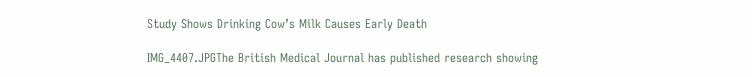Study Shows Drinking Cow’s Milk Causes Early Death

IMG_4407.JPGThe British Medical Journal has published research showing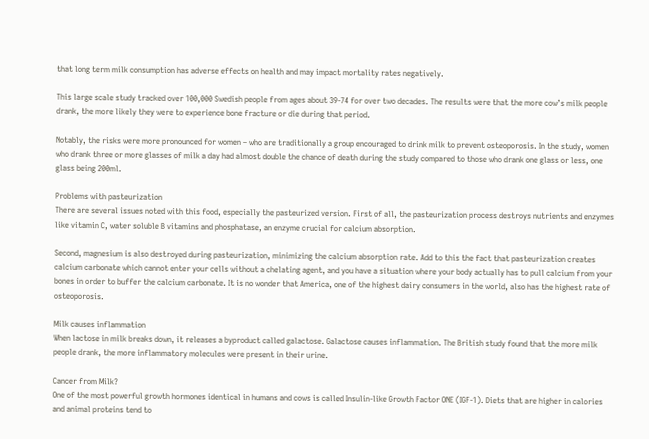that long term milk consumption has adverse effects on health and may impact mortality rates negatively.

This large scale study tracked over 100,000 Swedish people from ages about 39-74 for over two decades. The results were that the more cow’s milk people drank, the more likely they were to experience bone fracture or die during that period.

Notably, the risks were more pronounced for women – who are traditionally a group encouraged to drink milk to prevent osteoporosis. In the study, women who drank three or more glasses of milk a day had almost double the chance of death during the study compared to those who drank one glass or less, one glass being 200ml.

Problems with pasteurization
There are several issues noted with this food, especially the pasteurized version. First of all, the pasteurization process destroys nutrients and enzymes like vitamin C, water soluble B vitamins and phosphatase, an enzyme crucial for calcium absorption.

Second, magnesium is also destroyed during pasteurization, minimizing the calcium absorption rate. Add to this the fact that pasteurization creates calcium carbonate which cannot enter your cells without a chelating agent, and you have a situation where your body actually has to pull calcium from your bones in order to buffer the calcium carbonate. It is no wonder that America, one of the highest dairy consumers in the world, also has the highest rate of osteoporosis.

Milk causes inflammation
When lactose in milk breaks down, it releases a byproduct called galactose. Galactose causes inflammation. The British study found that the more milk people drank, the more inflammatory molecules were present in their urine.

Cancer from Milk?
One of the most powerful growth hormones identical in humans and cows is called Insulin-like Growth Factor ONE (IGF-1). Diets that are higher in calories and animal proteins tend to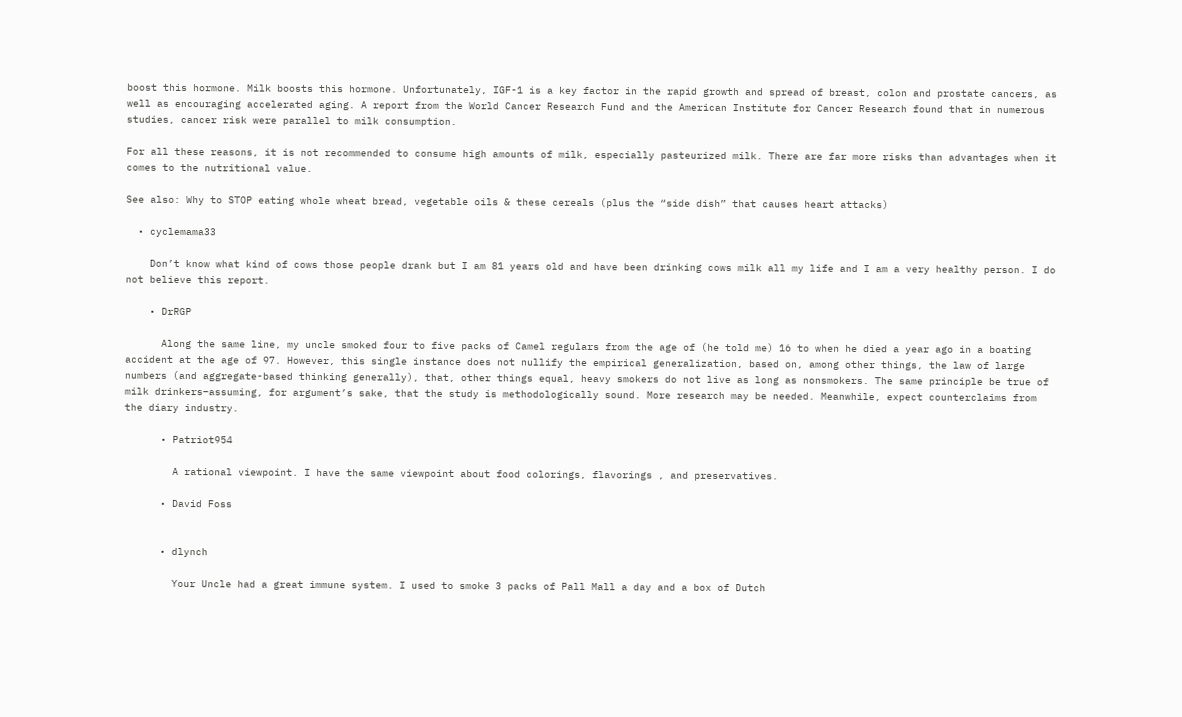boost this hormone. Milk boosts this hormone. Unfortunately, IGF-1 is a key factor in the rapid growth and spread of breast, colon and prostate cancers, as well as encouraging accelerated aging. A report from the World Cancer Research Fund and the American Institute for Cancer Research found that in numerous studies, cancer risk were parallel to milk consumption.

For all these reasons, it is not recommended to consume high amounts of milk, especially pasteurized milk. There are far more risks than advantages when it comes to the nutritional value.

See also: Why to STOP eating whole wheat bread, vegetable oils & these cereals (plus the “side dish” that causes heart attacks)

  • cyclemama33

    Don’t know what kind of cows those people drank but I am 81 years old and have been drinking cows milk all my life and I am a very healthy person. I do not believe this report.

    • DrRGP

      Along the same line, my uncle smoked four to five packs of Camel regulars from the age of (he told me) 16 to when he died a year ago in a boating accident at the age of 97. However, this single instance does not nullify the empirical generalization, based on, among other things, the law of large numbers (and aggregate-based thinking generally), that, other things equal, heavy smokers do not live as long as nonsmokers. The same principle be true of milk drinkers–assuming, for argument’s sake, that the study is methodologically sound. More research may be needed. Meanwhile, expect counterclaims from the diary industry.

      • Patriot954

        A rational viewpoint. I have the same viewpoint about food colorings, flavorings , and preservatives.

      • David Foss


      • dlynch

        Your Uncle had a great immune system. I used to smoke 3 packs of Pall Mall a day and a box of Dutch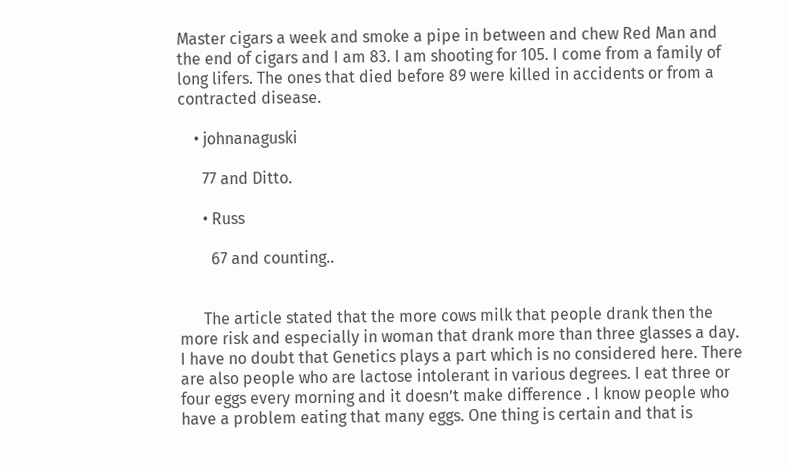Master cigars a week and smoke a pipe in between and chew Red Man and the end of cigars and I am 83. I am shooting for 105. I come from a family of long lifers. The ones that died before 89 were killed in accidents or from a contracted disease.

    • johnanaguski

      77 and Ditto.

      • Russ

        67 and counting..


      The article stated that the more cows milk that people drank then the more risk and especially in woman that drank more than three glasses a day. I have no doubt that Genetics plays a part which is no considered here. There are also people who are lactose intolerant in various degrees. I eat three or four eggs every morning and it doesn’t make difference . I know people who have a problem eating that many eggs. One thing is certain and that is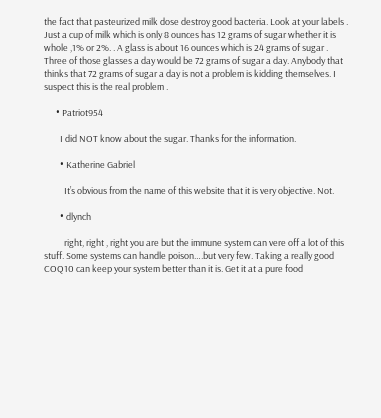the fact that pasteurized milk dose destroy good bacteria. Look at your labels . Just a cup of milk which is only 8 ounces has 12 grams of sugar whether it is whole ,1% or 2%. . A glass is about 16 ounces which is 24 grams of sugar . Three of those glasses a day would be 72 grams of sugar a day. Anybody that thinks that 72 grams of sugar a day is not a problem is kidding themselves. I suspect this is the real problem .

      • Patriot954

        I did NOT know about the sugar. Thanks for the information.

        • Katherine Gabriel

          It’s obvious from the name of this website that it is very objective. Not.

        • dlynch

          right, right , right you are but the immune system can vere off a lot of this stuff. Some systems can handle poison….but very few. Taking a really good COQ10 can keep your system better than it is. Get it at a pure food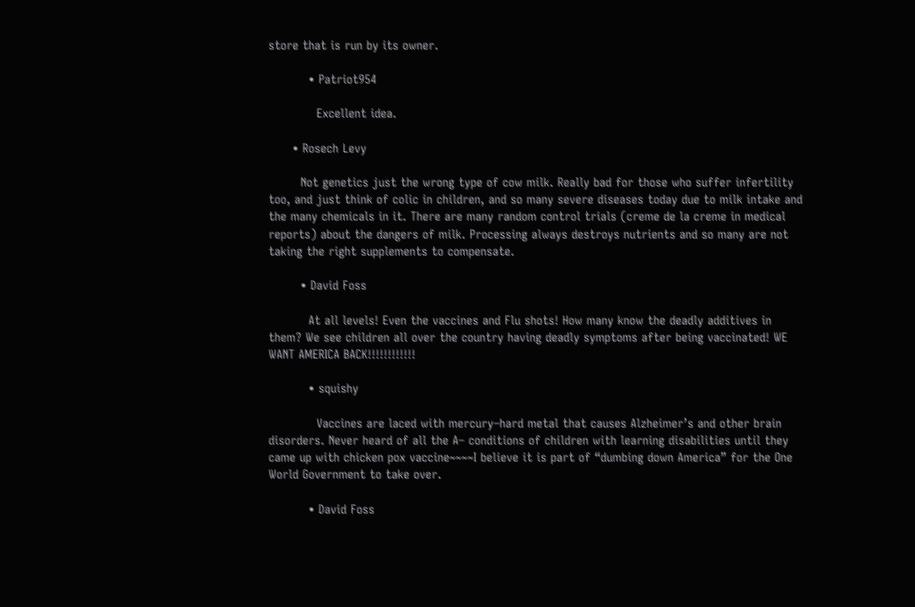store that is run by its owner.

          • Patriot954

            Excellent idea.

      • Rosech Levy

        Not genetics just the wrong type of cow milk. Really bad for those who suffer infertility too, and just think of colic in children, and so many severe diseases today due to milk intake and the many chemicals in it. There are many random control trials (creme de la creme in medical reports) about the dangers of milk. Processing always destroys nutrients and so many are not taking the right supplements to compensate.

        • David Foss

          At all levels! Even the vaccines and Flu shots! How many know the deadly additives in them? We see children all over the country having deadly symptoms after being vaccinated! WE WANT AMERICA BACK!!!!!!!!!!!!

          • squishy

            Vaccines are laced with mercury–hard metal that causes Alzheimer’s and other brain disorders. Never heard of all the A– conditions of children with learning disabilities until they came up with chicken pox vaccine~~~~I believe it is part of “dumbing down America” for the One World Government to take over.

          • David Foss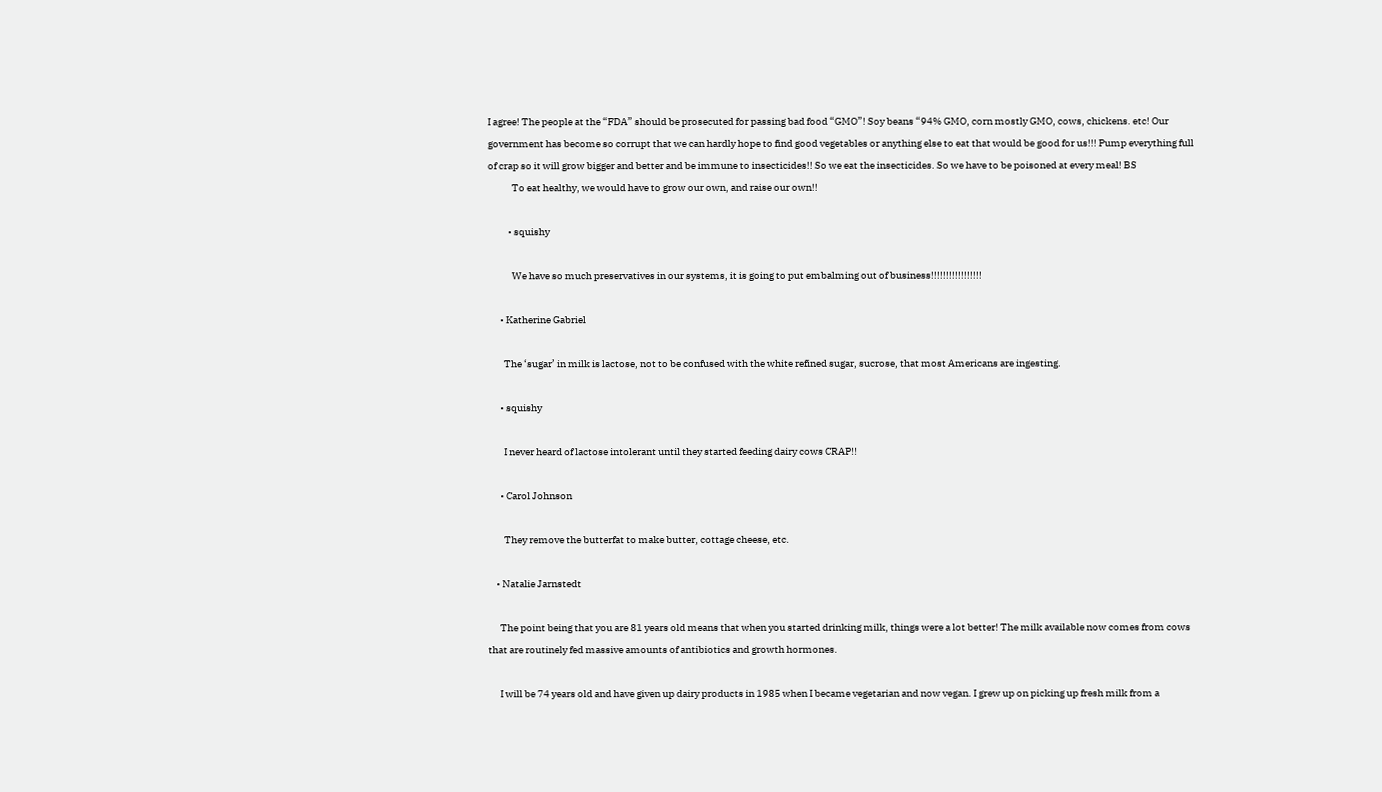I agree! The people at the “FDA” should be prosecuted for passing bad food “GMO”! Soy beans “94% GMO, corn mostly GMO, cows, chickens. etc! Our government has become so corrupt that we can hardly hope to find good vegetables or anything else to eat that would be good for us!!! Pump everything full of crap so it will grow bigger and better and be immune to insecticides!! So we eat the insecticides. So we have to be poisoned at every meal! BS
            To eat healthy, we would have to grow our own, and raise our own!!

          • squishy

            We have so much preservatives in our systems, it is going to put embalming out of business!!!!!!!!!!!!!!!!!

      • Katherine Gabriel

        The ‘sugar’ in milk is lactose, not to be confused with the white refined sugar, sucrose, that most Americans are ingesting.

      • squishy

        I never heard of lactose intolerant until they started feeding dairy cows CRAP!!

      • Carol Johnson

        They remove the butterfat to make butter, cottage cheese, etc.

    • Natalie Jarnstedt

      The point being that you are 81 years old means that when you started drinking milk, things were a lot better! The milk available now comes from cows that are routinely fed massive amounts of antibiotics and growth hormones.

      I will be 74 years old and have given up dairy products in 1985 when I became vegetarian and now vegan. I grew up on picking up fresh milk from a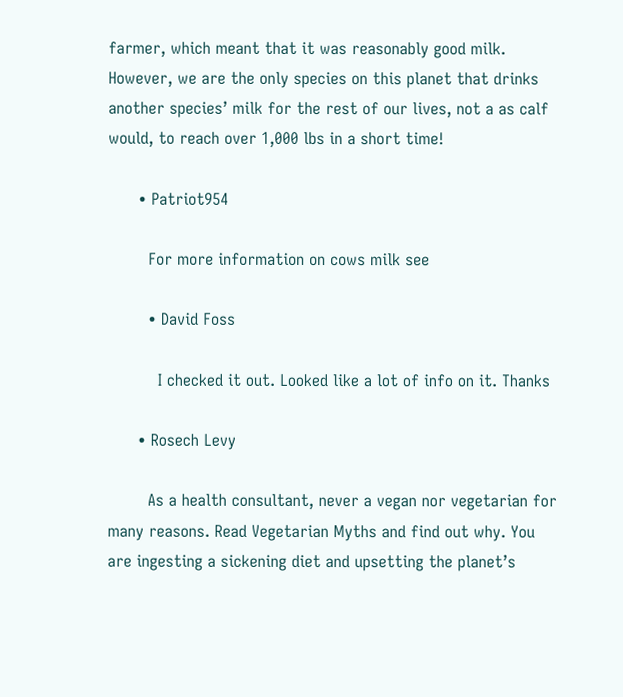farmer, which meant that it was reasonably good milk. However, we are the only species on this planet that drinks another species’ milk for the rest of our lives, not a as calf would, to reach over 1,000 lbs in a short time!

      • Patriot954

        For more information on cows milk see

        • David Foss

          I checked it out. Looked like a lot of info on it. Thanks

      • Rosech Levy

        As a health consultant, never a vegan nor vegetarian for many reasons. Read Vegetarian Myths and find out why. You are ingesting a sickening diet and upsetting the planet’s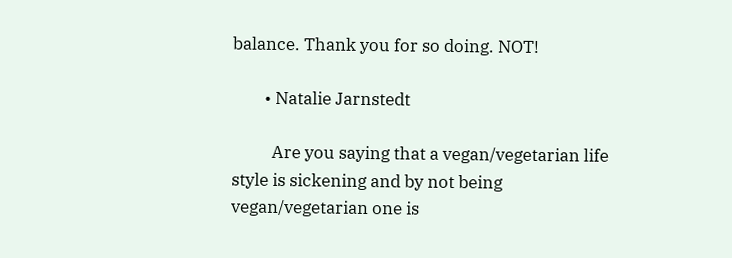balance. Thank you for so doing. NOT!

        • Natalie Jarnstedt

          Are you saying that a vegan/vegetarian life style is sickening and by not being vegan/vegetarian one is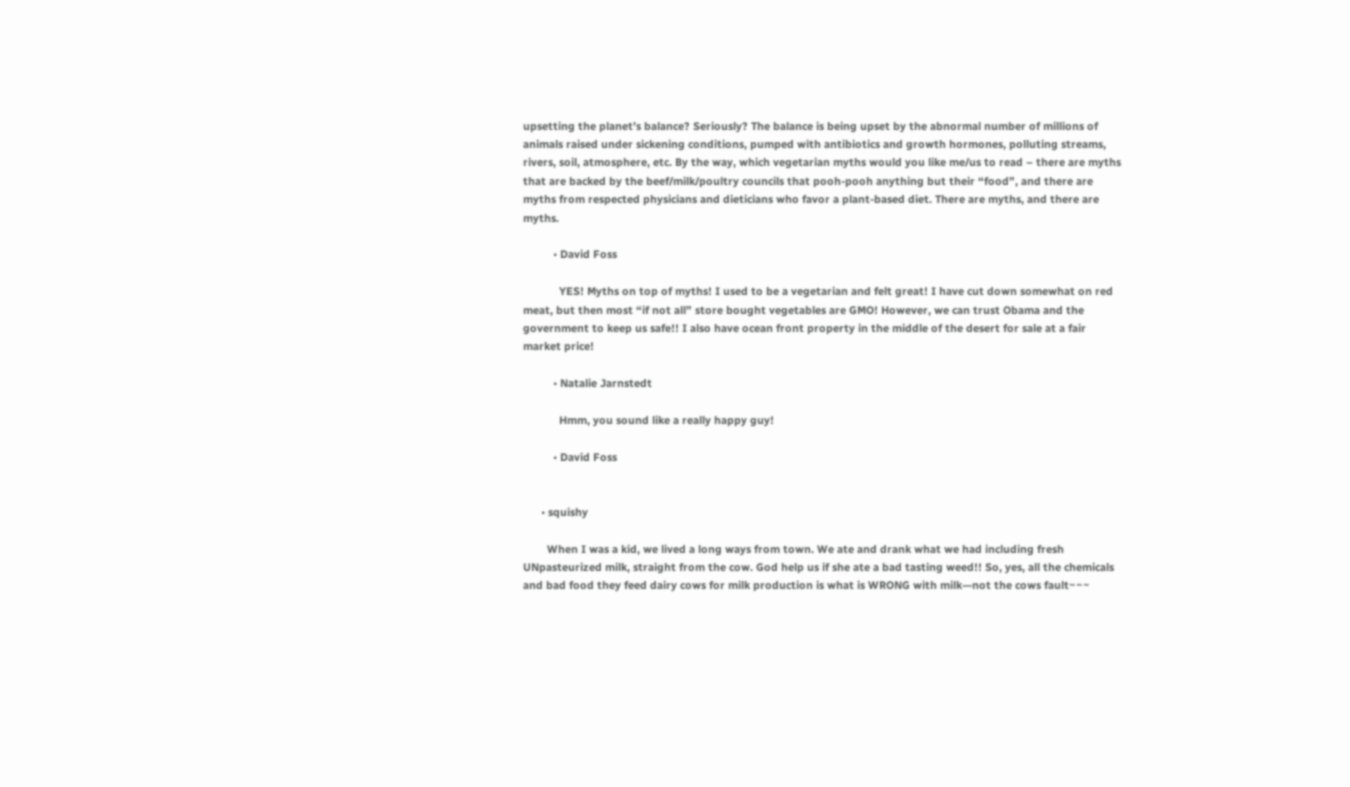upsetting the planet’s balance? Seriously? The balance is being upset by the abnormal number of millions of animals raised under sickening conditions, pumped with antibiotics and growth hormones, polluting streams, rivers, soil, atmosphere, etc. By the way, which vegetarian myths would you like me/us to read – there are myths that are backed by the beef/milk/poultry councils that pooh-pooh anything but their “food”, and there are myths from respected physicians and dieticians who favor a plant-based diet. There are myths, and there are myths.

          • David Foss

            YES! Myths on top of myths! I used to be a vegetarian and felt great! I have cut down somewhat on red meat, but then most “if not all” store bought vegetables are GMO! However, we can trust Obama and the government to keep us safe!! I also have ocean front property in the middle of the desert for sale at a fair market price!

          • Natalie Jarnstedt

            Hmm, you sound like a really happy guy!

          • David Foss


      • squishy

        When I was a kid, we lived a long ways from town. We ate and drank what we had including fresh UNpasteurized milk, straight from the cow. God help us if she ate a bad tasting weed!! So, yes, all the chemicals and bad food they feed dairy cows for milk production is what is WRONG with milk—not the cows fault~~~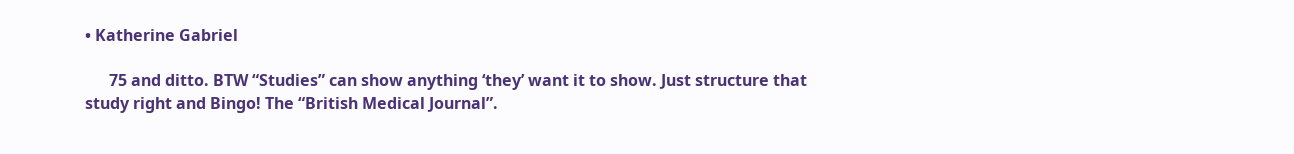• Katherine Gabriel

      75 and ditto. BTW “Studies” can show anything ‘they’ want it to show. Just structure that study right and Bingo! The “British Medical Journal”.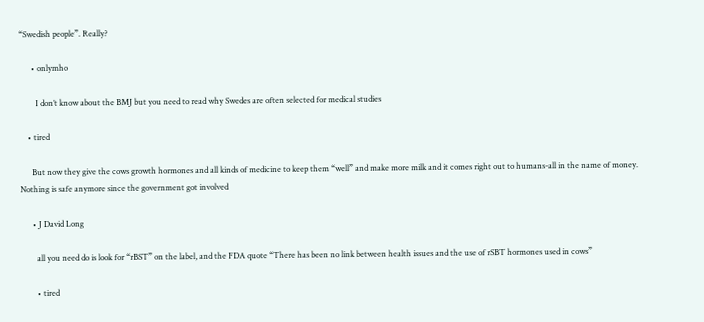“Swedish people”. Really?

      • onlymho

        I don’t know about the BMJ but you need to read why Swedes are often selected for medical studies

    • tired

      But now they give the cows growth hormones and all kinds of medicine to keep them “well” and make more milk and it comes right out to humans-all in the name of money. Nothing is safe anymore since the government got involved

      • J David Long

        all you need do is look for “rBST” on the label, and the FDA quote “There has been no link between health issues and the use of rSBT hormones used in cows”

        • tired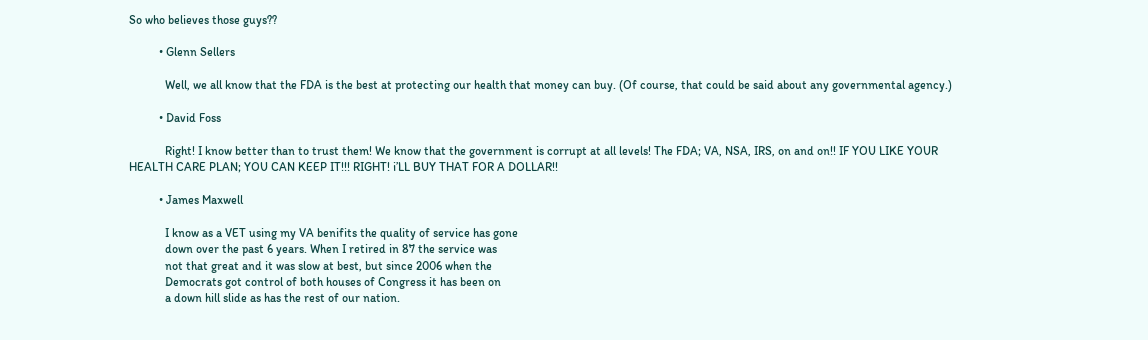So who believes those guys??

          • Glenn Sellers

            Well, we all know that the FDA is the best at protecting our health that money can buy. (Of course, that could be said about any governmental agency.)

          • David Foss

            Right! I know better than to trust them! We know that the government is corrupt at all levels! The FDA; VA, NSA, IRS, on and on!! IF YOU LIKE YOUR HEALTH CARE PLAN; YOU CAN KEEP IT!!! RIGHT! i’LL BUY THAT FOR A DOLLAR!!

          • James Maxwell

            I know as a VET using my VA benifits the quality of service has gone
            down over the past 6 years. When I retired in 87 the service was
            not that great and it was slow at best, but since 2006 when the
            Democrats got control of both houses of Congress it has been on
            a down hill slide as has the rest of our nation.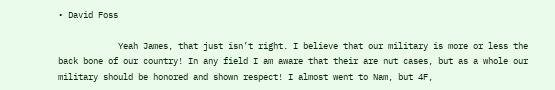• David Foss

            Yeah James, that just isn’t right. I believe that our military is more or less the back bone of our country! In any field I am aware that their are nut cases, but as a whole our military should be honored and shown respect! I almost went to Nam, but 4F,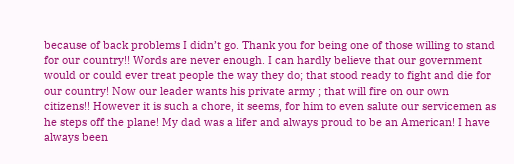because of back problems I didn’t go. Thank you for being one of those willing to stand for our country!! Words are never enough. I can hardly believe that our government would or could ever treat people the way they do; that stood ready to fight and die for our country! Now our leader wants his private army ; that will fire on our own citizens!! However it is such a chore, it seems, for him to even salute our servicemen as he steps off the plane! My dad was a lifer and always proud to be an American! I have always been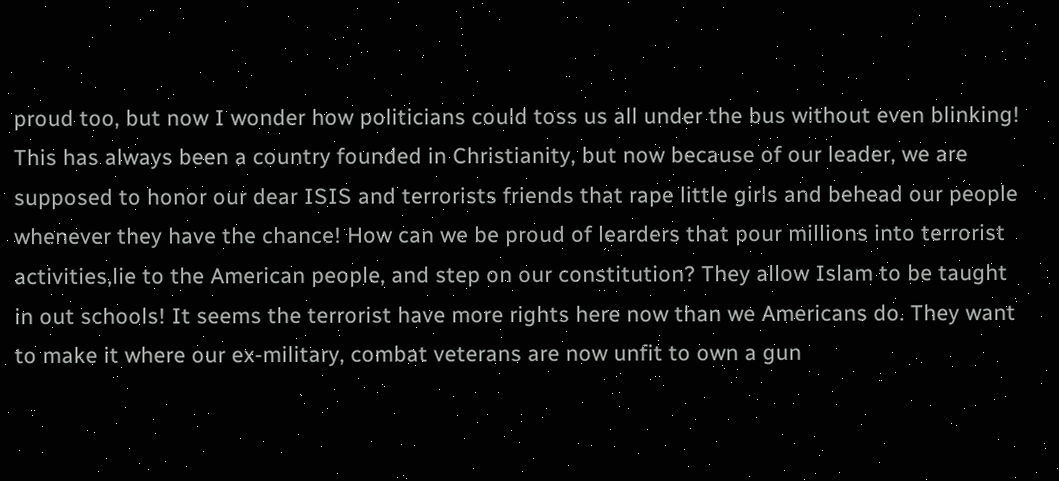proud too, but now I wonder how politicians could toss us all under the bus without even blinking! This has always been a country founded in Christianity, but now because of our leader, we are supposed to honor our dear ISIS and terrorists friends that rape little girls and behead our people whenever they have the chance! How can we be proud of learders that pour millions into terrorist activities,lie to the American people, and step on our constitution? They allow Islam to be taught in out schools! It seems the terrorist have more rights here now than we Americans do. They want to make it where our ex-military, combat veterans are now unfit to own a gun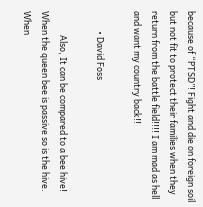because of “PTSD”! Fight and die on foreign soil but not fit to protect their families when they return from the battle field!!!! I am mad as hell and want my country back!!

          • David Foss

            Also, It can be compared to a bee hive! When the queen bee is passive so is the hive. When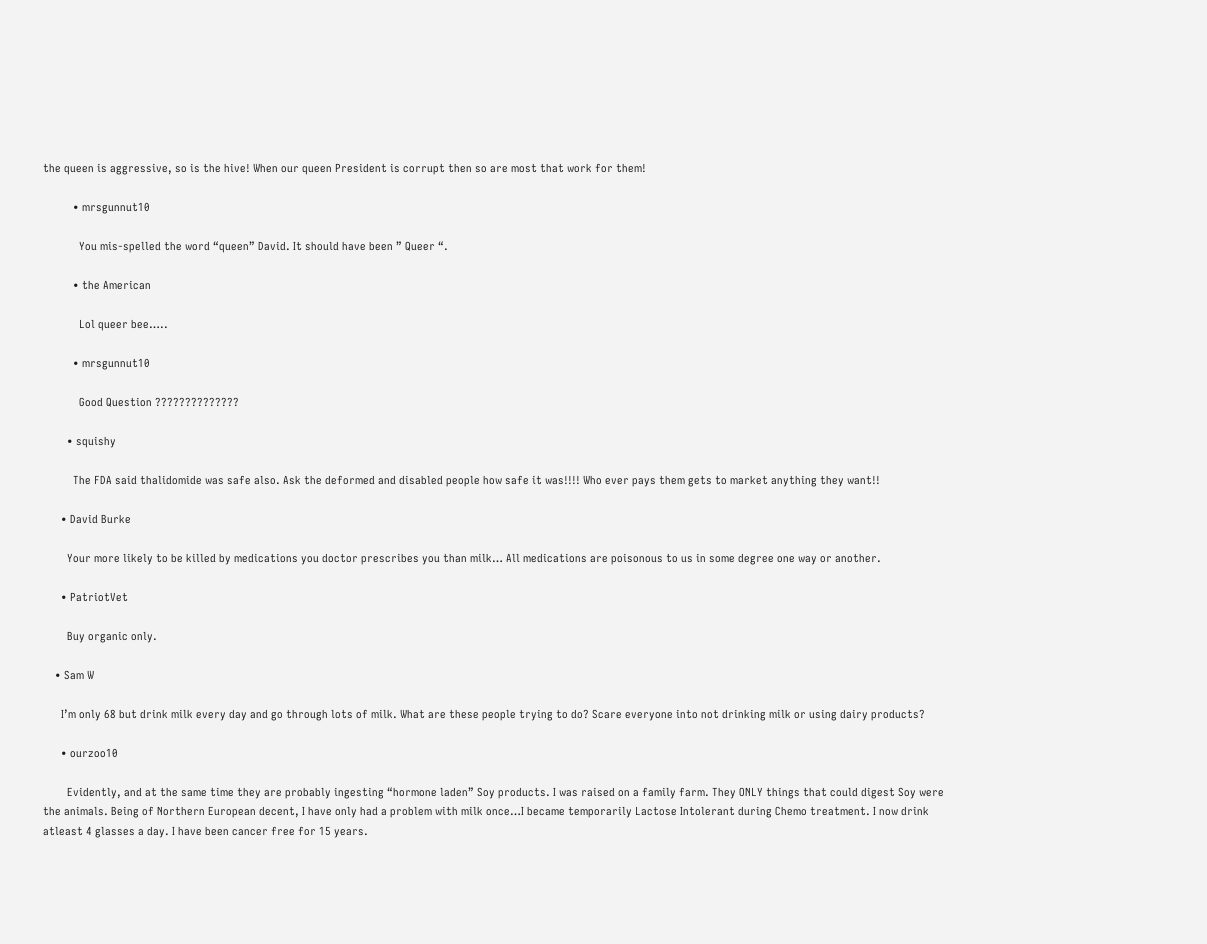the queen is aggressive, so is the hive! When our queen President is corrupt then so are most that work for them!

          • mrsgunnut10

            You mis-spelled the word “queen” David. It should have been ” Queer “.

          • the American

            Lol queer bee…..

          • mrsgunnut10

            Good Question ??????????????

        • squishy

          The FDA said thalidomide was safe also. Ask the deformed and disabled people how safe it was!!!! Who ever pays them gets to market anything they want!!

      • David Burke

        Your more likely to be killed by medications you doctor prescribes you than milk… All medications are poisonous to us in some degree one way or another.

      • PatriotVet

        Buy organic only.

    • Sam W

      I’m only 68 but drink milk every day and go through lots of milk. What are these people trying to do? Scare everyone into not drinking milk or using dairy products?

      • ourzoo10

        Evidently, and at the same time they are probably ingesting “hormone laden” Soy products. I was raised on a family farm. They ONLY things that could digest Soy were the animals. Being of Northern European decent, I have only had a problem with milk once…I became temporarily Lactose Intolerant during Chemo treatment. I now drink atleast 4 glasses a day. I have been cancer free for 15 years.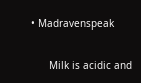• Madravenspeak

      Milk is acidic and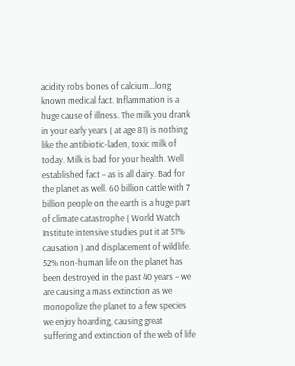acidity robs bones of calcium…long known medical fact. Inflammation is a huge cause of illness. The milk you drank in your early years ( at age 81) is nothing like the antibiotic-laden, toxic milk of today. Milk is bad for your health. Well established fact – as is all dairy. Bad for the planet as well. 60 billion cattle with 7 billion people on the earth is a huge part of climate catastrophe ( World Watch Institute intensive studies put it at 51% causation ) and displacement of wildlife. 52% non-human life on the planet has been destroyed in the past 40 years – we are causing a mass extinction as we monopolize the planet to a few species we enjoy hoarding, causing great suffering and extinction of the web of life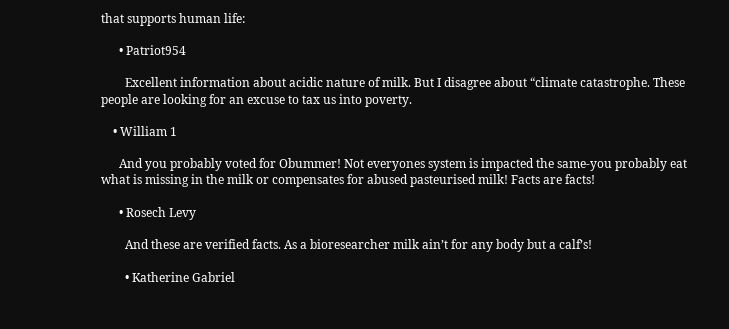that supports human life:

      • Patriot954

        Excellent information about acidic nature of milk. But I disagree about “climate catastrophe. These people are looking for an excuse to tax us into poverty.

    • William 1

      And you probably voted for Obummer! Not everyones system is impacted the same-you probably eat what is missing in the milk or compensates for abused pasteurised milk! Facts are facts!

      • Rosech Levy

        And these are verified facts. As a bioresearcher milk ain’t for any body but a calf’s!

        • Katherine Gabriel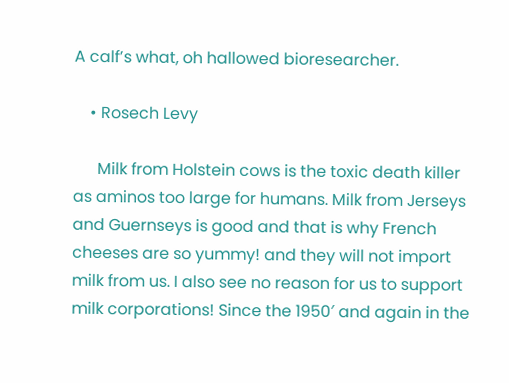A calf’s what, oh hallowed bioresearcher.

    • Rosech Levy

      Milk from Holstein cows is the toxic death killer as aminos too large for humans. Milk from Jerseys and Guernseys is good and that is why French cheeses are so yummy! and they will not import milk from us. I also see no reason for us to support milk corporations! Since the 1950′ and again in the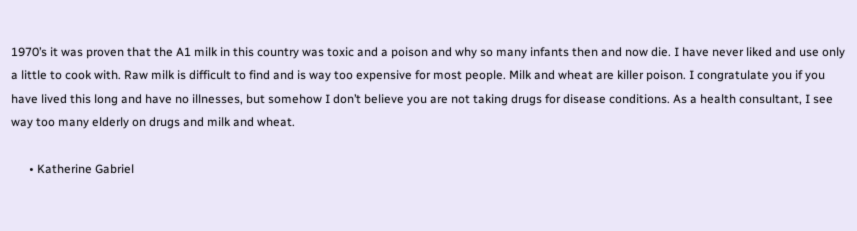1970’s it was proven that the A1 milk in this country was toxic and a poison and why so many infants then and now die. I have never liked and use only a little to cook with. Raw milk is difficult to find and is way too expensive for most people. Milk and wheat are killer poison. I congratulate you if you have lived this long and have no illnesses, but somehow I don’t believe you are not taking drugs for disease conditions. As a health consultant, I see way too many elderly on drugs and milk and wheat.

      • Katherine Gabriel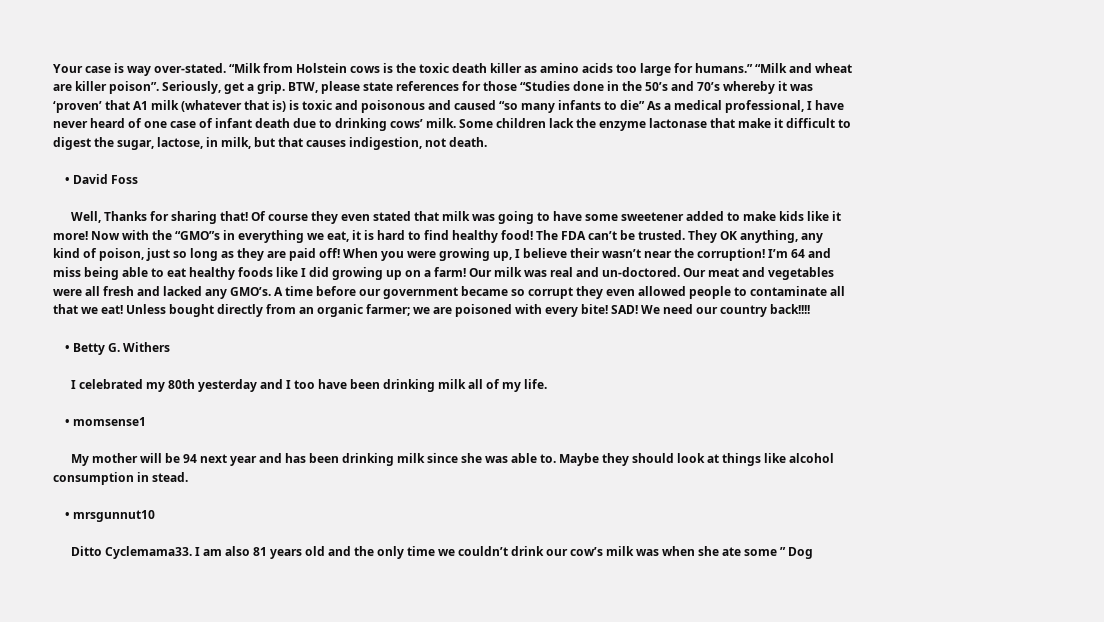Your case is way over-stated. “Milk from Holstein cows is the toxic death killer as amino acids too large for humans.” “Milk and wheat are killer poison”. Seriously, get a grip. BTW, please state references for those “Studies done in the 50’s and 70’s whereby it was ‘proven’ that A1 milk (whatever that is) is toxic and poisonous and caused “so many infants to die” As a medical professional, I have never heard of one case of infant death due to drinking cows’ milk. Some children lack the enzyme lactonase that make it difficult to digest the sugar, lactose, in milk, but that causes indigestion, not death.

    • David Foss

      Well, Thanks for sharing that! Of course they even stated that milk was going to have some sweetener added to make kids like it more! Now with the “GMO”s in everything we eat, it is hard to find healthy food! The FDA can’t be trusted. They OK anything, any kind of poison, just so long as they are paid off! When you were growing up, I believe their wasn’t near the corruption! I’m 64 and miss being able to eat healthy foods like I did growing up on a farm! Our milk was real and un-doctored. Our meat and vegetables were all fresh and lacked any GMO’s. A time before our government became so corrupt they even allowed people to contaminate all that we eat! Unless bought directly from an organic farmer; we are poisoned with every bite! SAD! We need our country back!!!!

    • Betty G. Withers

      I celebrated my 80th yesterday and I too have been drinking milk all of my life.

    • momsense1

      My mother will be 94 next year and has been drinking milk since she was able to. Maybe they should look at things like alcohol consumption in stead.

    • mrsgunnut10

      Ditto Cyclemama33. I am also 81 years old and the only time we couldn’t drink our cow’s milk was when she ate some ” Dog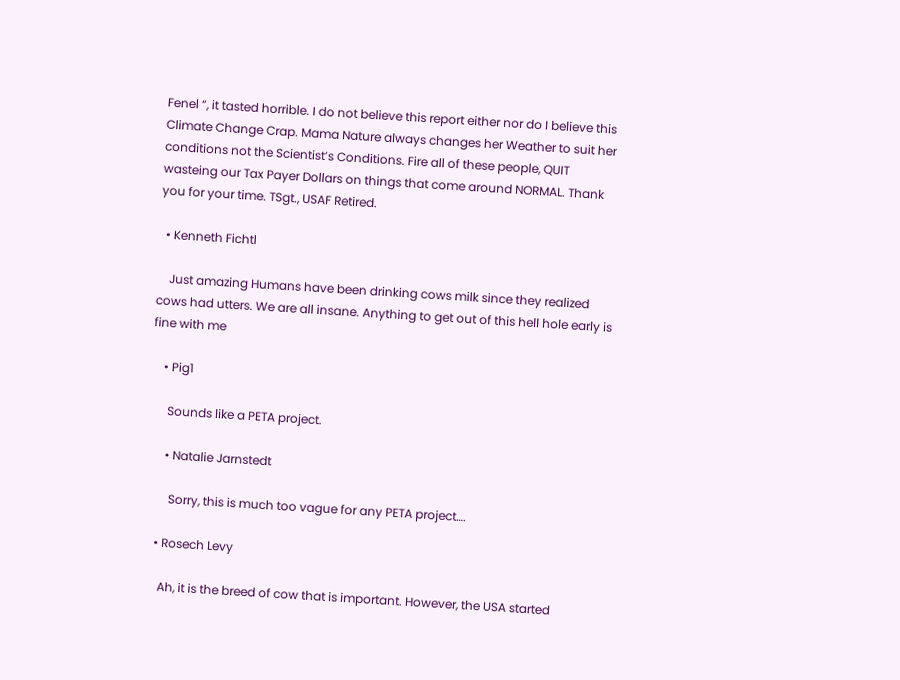Fenel “, it tasted horrible. I do not believe this report either nor do I believe this Climate Change Crap. Mama Nature always changes her Weather to suit her conditions not the Scientist’s Conditions. Fire all of these people, QUIT wasteing our Tax Payer Dollars on things that come around NORMAL. Thank you for your time. TSgt., USAF Retired.

  • Kenneth Fichtl

    Just amazing Humans have been drinking cows milk since they realized cows had utters. We are all insane. Anything to get out of this hell hole early is fine with me

    • Pig1

      Sounds like a PETA project.

      • Natalie Jarnstedt

        Sorry, this is much too vague for any PETA project….

    • Rosech Levy

      Ah, it is the breed of cow that is important. However, the USA started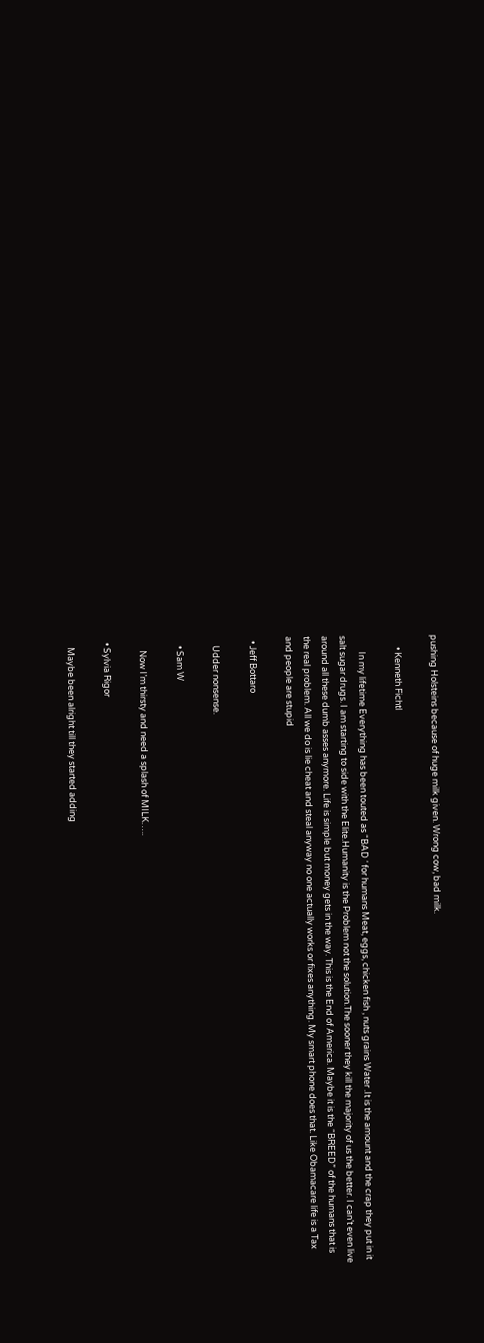pushing Holsteins because of huge milk given. Wrong cow, bad milk.

      • Kenneth Fichtl

        In my lifetime Everything has been touted as “BAD ‘ for humans Meat, eggs, chicken fish , nuts grains Water .It is the amount and the crap they put in it salt sugar drugs. I am starting to side with the Elite.Humanity is the Problem not the solution.The sooner they kill the majority of us the better. I can’t even live around all these dumb asses anymore. Life is simple but money gets in the way. This is the End of America. Maybe it is the “BREED” of the humans that is the real problem. All we do is lie cheat and steal anyway no one actually works or fixes anything. My smart phone does that. Like Obamacare life is a Tax and people are stupid

  • Jeff Bottaro

    Udder nonsense.

    • Sam W

      Now I’m thirsty and need a splash of MILK…..

  • Sylvia Rigor

    Maybe been alright till they started adding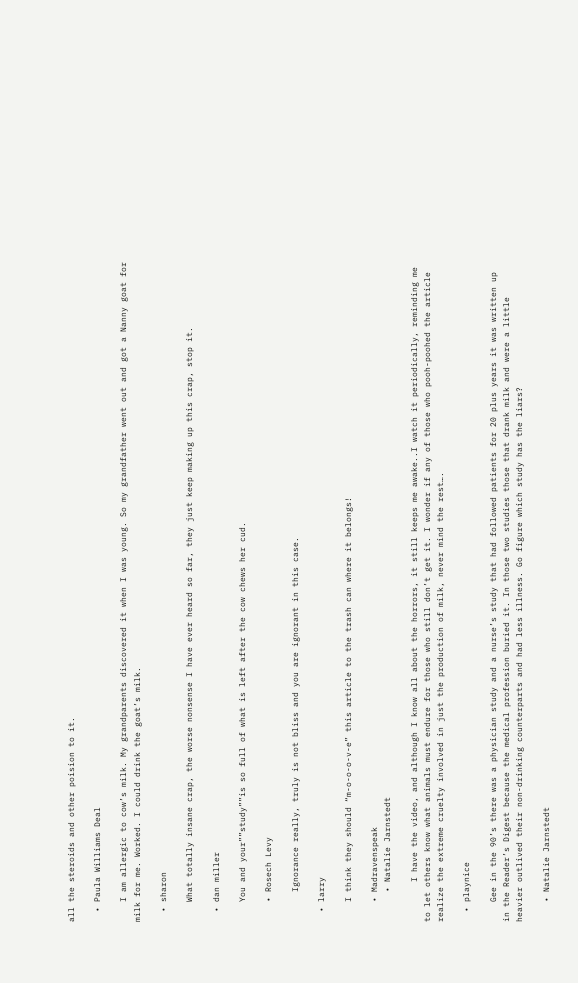all the steroids and other poision to it.

  • Paula Williams Deal

    I am allergic to cow’s milk. My grandparents discovered it when I was young. So my grandfather went out and got a Nanny goat for milk for me. Worked. I could drink the goat’s milk.

  • sharon

    What totally insane crap, the worse nonsense I have ever heard so far, they just keep making up this crap, stop it.

  • dan miller

    You and your””study””is so full of what is left after the cow chews her cud.

    • Rosech Levy

      Ignorance really, truly is not bliss and you are ignorant in this case.

  • larry

    I think they should “m-o-o-o-v-e” this article to the trash can where it belongs!

    • Madravenspeak
      • Natalie Jarnstedt

        I have the video, and although I know all about the horrors, it still keeps me awake..I watch it periodically, reminding me to let others know what animals must endure for those who still don’t get it. I wonder if any of those who pooh-poohed the article realize the extreme cruelty involved in just the production of milk, never mind the rest….

  • playnice

    Gee in the 90’s there was a physician study and a nurse’s study that had followed patients for 20 plus years it was written up in the Reader’s Digest because the medical profession buried it. In those two studies those that drank milk and were a little heavier outlived their non-drinking counterparts and had less illness. Go figure which study has the liars?

    • Natalie Jarnstedt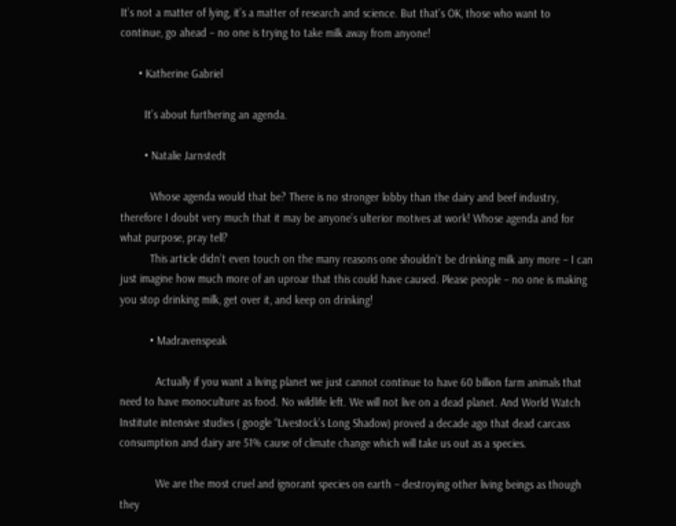It’s not a matter of lying, it’s a matter of research and science. But that’s OK, those who want to continue, go ahead – no one is trying to take milk away from anyone!

      • Katherine Gabriel

        It’s about furthering an agenda.

        • Natalie Jarnstedt

          Whose agenda would that be? There is no stronger lobby than the dairy and beef industry, therefore I doubt very much that it may be anyone’s ulterior motives at work! Whose agenda and for what purpose, pray tell?
          This article didn’t even touch on the many reasons one shouldn’t be drinking milk any more – I can just imagine how much more of an uproar that this could have caused. Please people – no one is making you stop drinking milk, get over it, and keep on drinking!

          • Madravenspeak

            Actually if you want a living planet we just cannot continue to have 60 billion farm animals that need to have monoculture as food. No wildlife left. We will not live on a dead planet. And World Watch Institute intensive studies ( google “Livestock’s Long Shadow) proved a decade ago that dead carcass consumption and dairy are 51% cause of climate change which will take us out as a species.

            We are the most cruel and ignorant species on earth – destroying other living beings as though they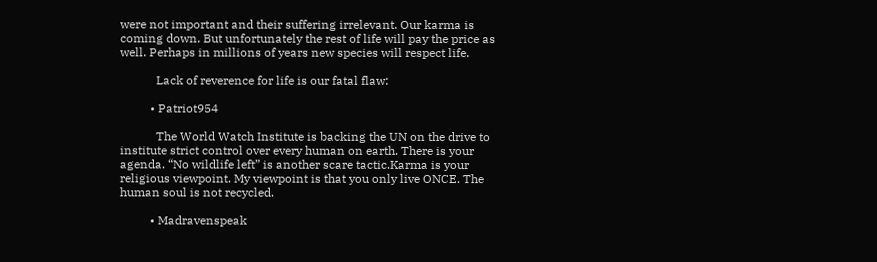were not important and their suffering irrelevant. Our karma is coming down. But unfortunately the rest of life will pay the price as well. Perhaps in millions of years new species will respect life.

            Lack of reverence for life is our fatal flaw:

          • Patriot954

            The World Watch Institute is backing the UN on the drive to institute strict control over every human on earth. There is your agenda. “No wildlife left” is another scare tactic.Karma is your religious viewpoint. My viewpoint is that you only live ONCE. The human soul is not recycled.

          • Madravenspeak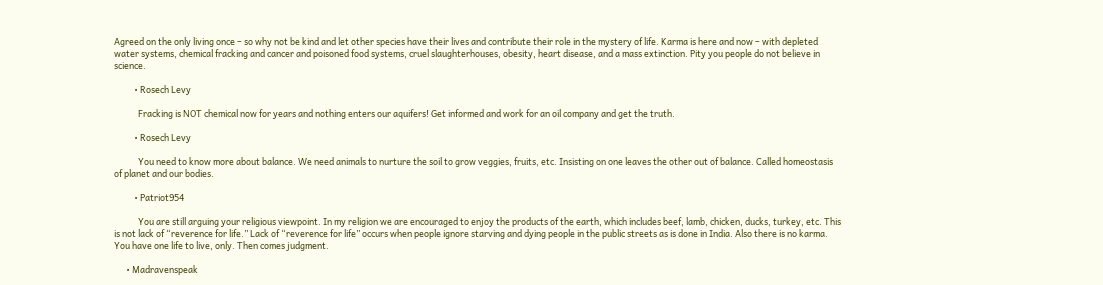Agreed on the only living once – so why not be kind and let other species have their lives and contribute their role in the mystery of life. Karma is here and now – with depleted water systems, chemical fracking and cancer and poisoned food systems, cruel slaughterhouses, obesity, heart disease, and a mass extinction. Pity you people do not believe in science.

          • Rosech Levy

            Fracking is NOT chemical now for years and nothing enters our aquifers! Get informed and work for an oil company and get the truth.

          • Rosech Levy

            You need to know more about balance. We need animals to nurture the soil to grow veggies, fruits, etc. Insisting on one leaves the other out of balance. Called homeostasis of planet and our bodies.

          • Patriot954

            You are still arguing your religious viewpoint. In my religion we are encouraged to enjoy the products of the earth, which includes beef, lamb, chicken, ducks, turkey, etc. This is not lack of “reverence for life.” Lack of “reverence for life” occurs when people ignore starving and dying people in the public streets as is done in India. Also there is no karma. You have one life to live, only. Then comes judgment.

      • Madravenspeak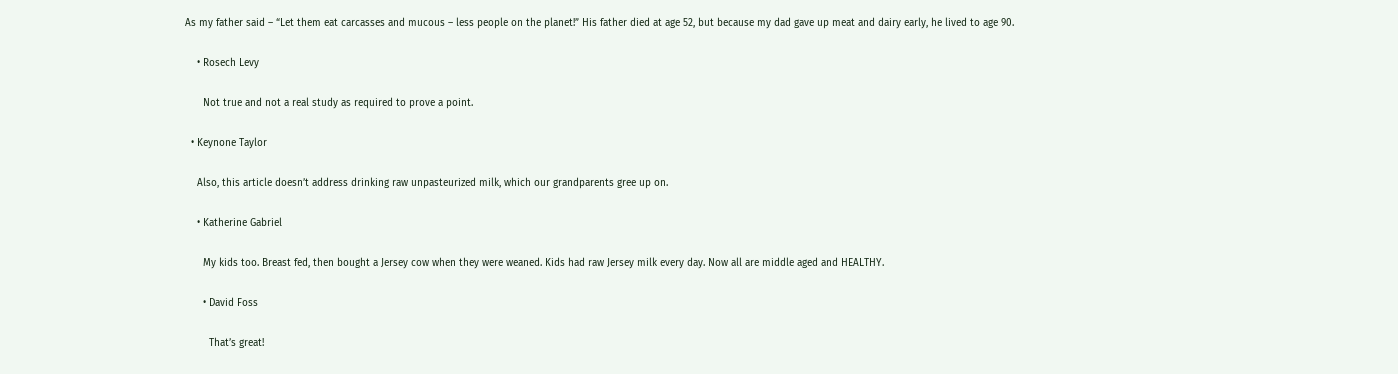As my father said – “Let them eat carcasses and mucous – less people on the planet!” His father died at age 52, but because my dad gave up meat and dairy early, he lived to age 90.

    • Rosech Levy

      Not true and not a real study as required to prove a point.

  • Keynone Taylor

    Also, this article doesn’t address drinking raw unpasteurized milk, which our grandparents gree up on.

    • Katherine Gabriel

      My kids too. Breast fed, then bought a Jersey cow when they were weaned. Kids had raw Jersey milk every day. Now all are middle aged and HEALTHY.

      • David Foss

        That’s great!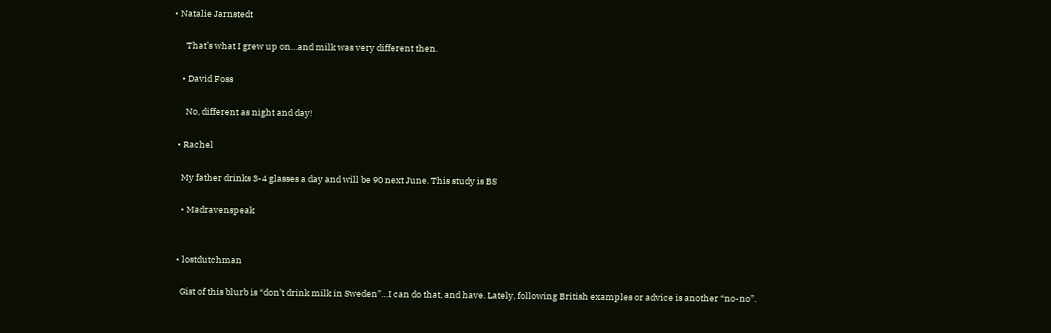• Natalie Jarnstedt

      That’s what I grew up on…and milk was very different then.

    • David Foss

      No, different as night and day!

  • Rachel

    My father drinks 3-4 glasses a day and will be 90 next June. This study is BS

    • Madravenspeak


  • lostdutchman

    Gist of this blurb is “don’t drink milk in Sweden”…I can do that, and have. Lately, following British examples or advice is another “no-no”.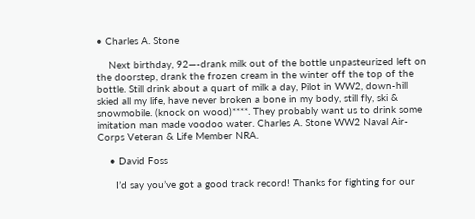• Charles A. Stone

    Next birthday, 92—-drank milk out of the bottle unpasteurized left on the doorstep, drank the frozen cream in the winter off the top of the bottle. Still drink about a quart of milk a day, Pilot in WW2, down-hill skied all my life, have never broken a bone in my body, still fly, ski & snowmobile. (knock on wood)****. They probably want us to drink some imitation man made voodoo water. Charles A. Stone WW2 Naval Air-Corps Veteran & Life Member NRA.

    • David Foss

      I’d say you’ve got a good track record! Thanks for fighting for our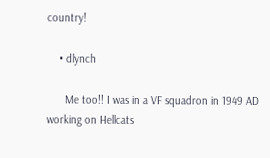country!

    • dlynch

      Me too!! I was in a VF squadron in 1949 AD working on Hellcats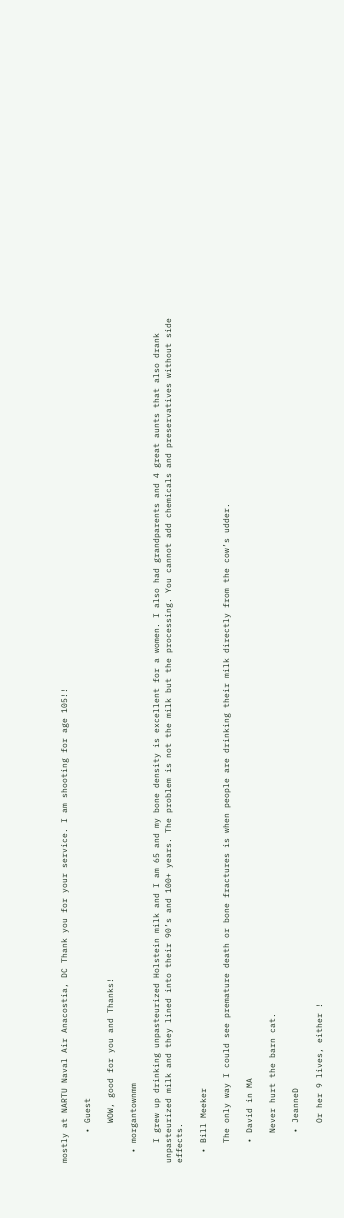mostly at NARTU Naval Air Anacostia, DC Thank you for your service. I am shooting for age 105!!

      • Guest

        WOW, good for you and Thanks!

  • morgantownmm

    I grew up drinking unpasteurized Holstein milk and I am 65 and my bone density is excellent for a women. I also had grandparents and 4 great aunts that also drank unpasteurized milk and they lined into their 90’s and 100+ years. The problem is not the milk but the processing. You cannot add chemicals and preservatives without side effects.

  • Bill Meeker

    The only way I could see premature death or bone fractures is when people are drinking their milk directly from the cow’s udder.

    • David in MA

      Never hurt the barn cat.

      • JeanneD

        Or her 9 lives, either !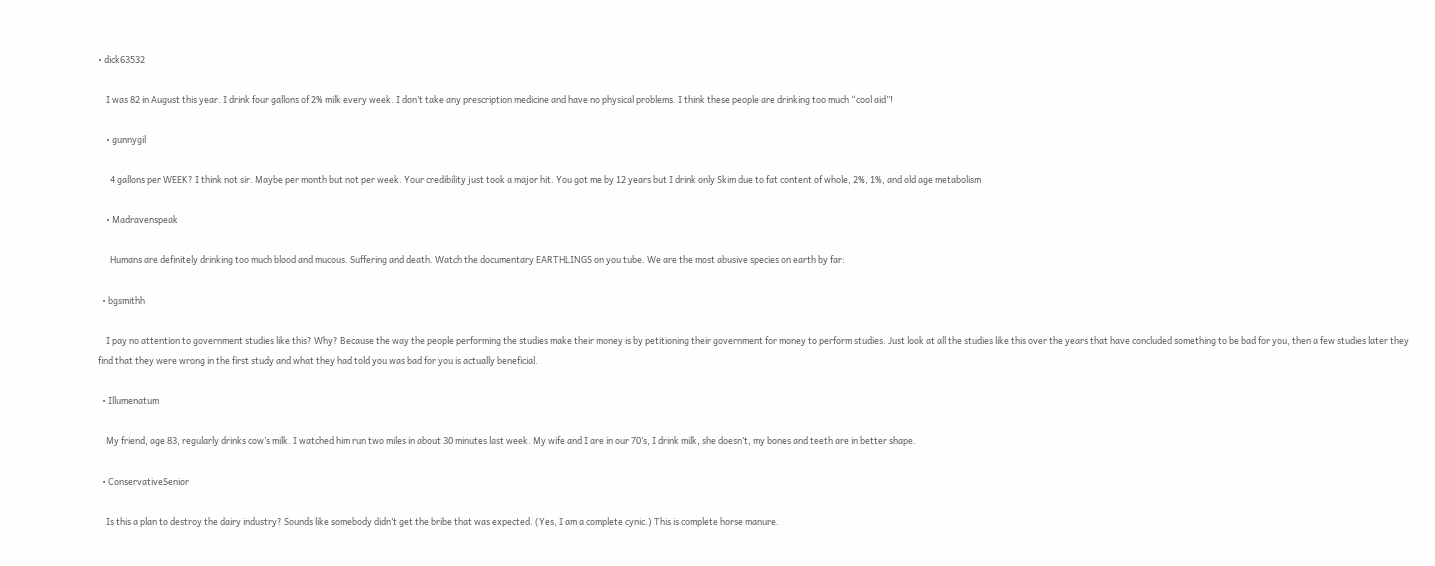• dick63532

    I was 82 in August this year. I drink four gallons of 2% milk every week. I don’t take any prescription medicine and have no physical problems. I think these people are drinking too much “cool aid”!

    • gunnygil

      4 gallons per WEEK? I think not sir. Maybe per month but not per week. Your credibility just took a major hit. You got me by 12 years but I drink only Skim due to fat content of whole, 2%, 1%, and old age metabolism

    • Madravenspeak

      Humans are definitely drinking too much blood and mucous. Suffering and death. Watch the documentary EARTHLINGS on you tube. We are the most abusive species on earth by far:

  • bgsmithh

    I pay no attention to government studies like this? Why? Because the way the people performing the studies make their money is by petitioning their government for money to perform studies. Just look at all the studies like this over the years that have concluded something to be bad for you, then a few studies later they find that they were wrong in the first study and what they had told you was bad for you is actually beneficial.

  • Illumenatum

    My friend, age 83, regularly drinks cow’s milk. I watched him run two miles in about 30 minutes last week. My wife and I are in our 70’s, I drink milk, she doesn’t, my bones and teeth are in better shape.

  • ConservativeSenior

    Is this a plan to destroy the dairy industry? Sounds like somebody didn’t get the bribe that was expected. (Yes, I am a complete cynic.) This is complete horse manure.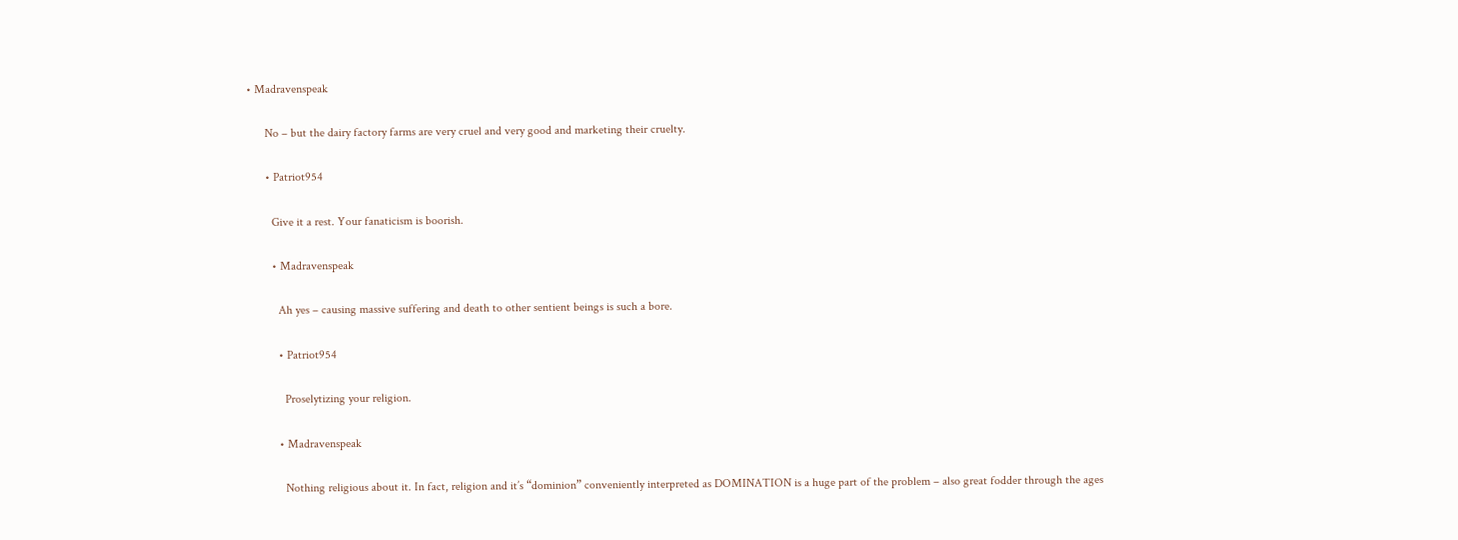• Madravenspeak

      No – but the dairy factory farms are very cruel and very good and marketing their cruelty.

      • Patriot954

        Give it a rest. Your fanaticism is boorish.

        • Madravenspeak

          Ah yes – causing massive suffering and death to other sentient beings is such a bore.

          • Patriot954

            Proselytizing your religion.

          • Madravenspeak

            Nothing religious about it. In fact, religion and it’s “dominion” conveniently interpreted as DOMINATION is a huge part of the problem – also great fodder through the ages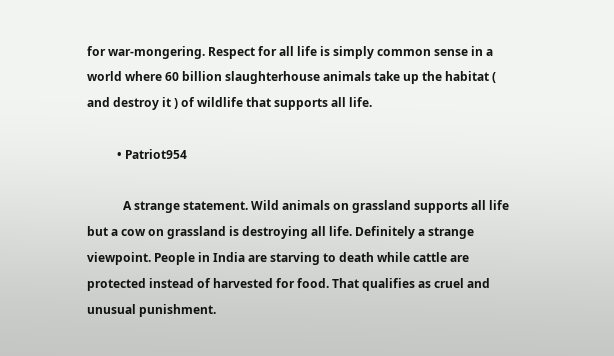for war-mongering. Respect for all life is simply common sense in a world where 60 billion slaughterhouse animals take up the habitat ( and destroy it ) of wildlife that supports all life.

          • Patriot954

            A strange statement. Wild animals on grassland supports all life but a cow on grassland is destroying all life. Definitely a strange viewpoint. People in India are starving to death while cattle are protected instead of harvested for food. That qualifies as cruel and unusual punishment.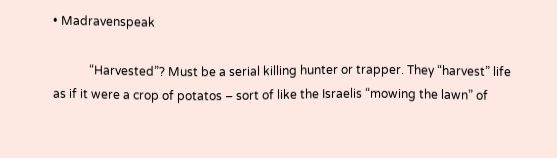• Madravenspeak

            “Harvested”? Must be a serial killing hunter or trapper. They “harvest” life as if it were a crop of potatos – sort of like the Israelis “mowing the lawn” of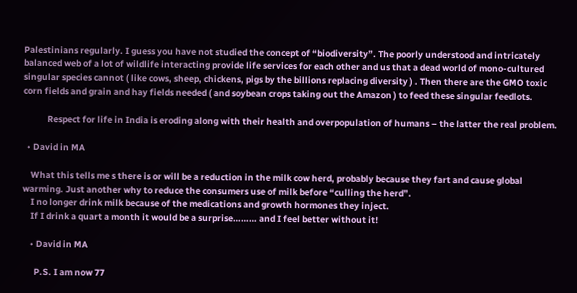Palestinians regularly. I guess you have not studied the concept of “biodiversity”. The poorly understood and intricately balanced web of a lot of wildlife interacting provide life services for each other and us that a dead world of mono-cultured singular species cannot ( like cows, sheep, chickens, pigs by the billions replacing diversity ) . Then there are the GMO toxic corn fields and grain and hay fields needed ( and soybean crops taking out the Amazon ) to feed these singular feedlots.

            Respect for life in India is eroding along with their health and overpopulation of humans – the latter the real problem.

  • David in MA

    What this tells me s there is or will be a reduction in the milk cow herd, probably because they fart and cause global warming. Just another why to reduce the consumers use of milk before “culling the herd”.
    I no longer drink milk because of the medications and growth hormones they inject.
    If I drink a quart a month it would be a surprise……… and I feel better without it!

    • David in MA

      P.S. I am now 77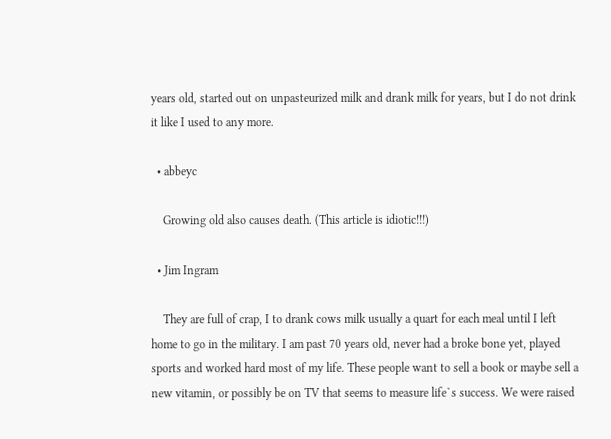years old, started out on unpasteurized milk and drank milk for years, but I do not drink it like I used to any more.

  • abbeyc

    Growing old also causes death. (This article is idiotic!!!)

  • Jim Ingram

    They are full of crap, I to drank cows milk usually a quart for each meal until I left home to go in the military. I am past 70 years old, never had a broke bone yet, played sports and worked hard most of my life. These people want to sell a book or maybe sell a new vitamin, or possibly be on TV that seems to measure life`s success. We were raised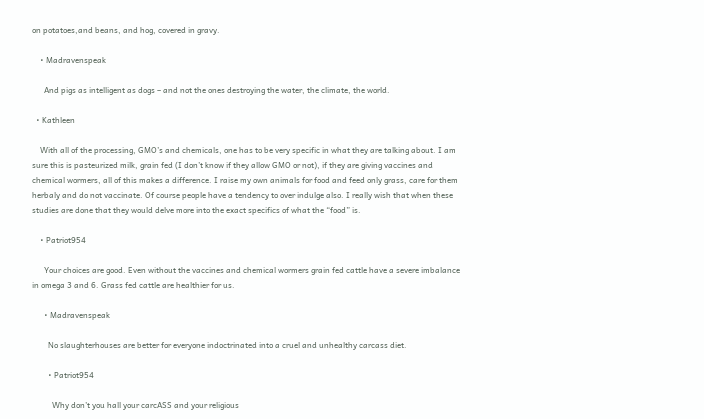on potatoes,and beans, and hog, covered in gravy.

    • Madravenspeak

      And pigs as intelligent as dogs – and not the ones destroying the water, the climate, the world.

  • Kathleen

    With all of the processing, GMO’s and chemicals, one has to be very specific in what they are talking about. I am sure this is pasteurized milk, grain fed (I don’t know if they allow GMO or not), if they are giving vaccines and chemical wormers, all of this makes a difference. I raise my own animals for food and feed only grass, care for them herbaly and do not vaccinate. Of course people have a tendency to over indulge also. I really wish that when these studies are done that they would delve more into the exact specifics of what the “food” is.

    • Patriot954

      Your choices are good. Even without the vaccines and chemical wormers grain fed cattle have a severe imbalance in omega 3 and 6. Grass fed cattle are healthier for us.

      • Madravenspeak

        No slaughterhouses are better for everyone indoctrinated into a cruel and unhealthy carcass diet.

        • Patriot954

          Why don’t you hall your carcASS and your religious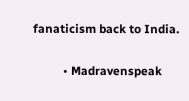fanaticism back to India.

          • Madravenspeak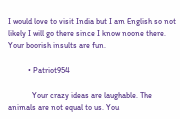I would love to visit India but I am English so not likely I will go there since I know noone there. Your boorish insults are fun.

          • Patriot954

            Your crazy ideas are laughable. The animals are not equal to us. You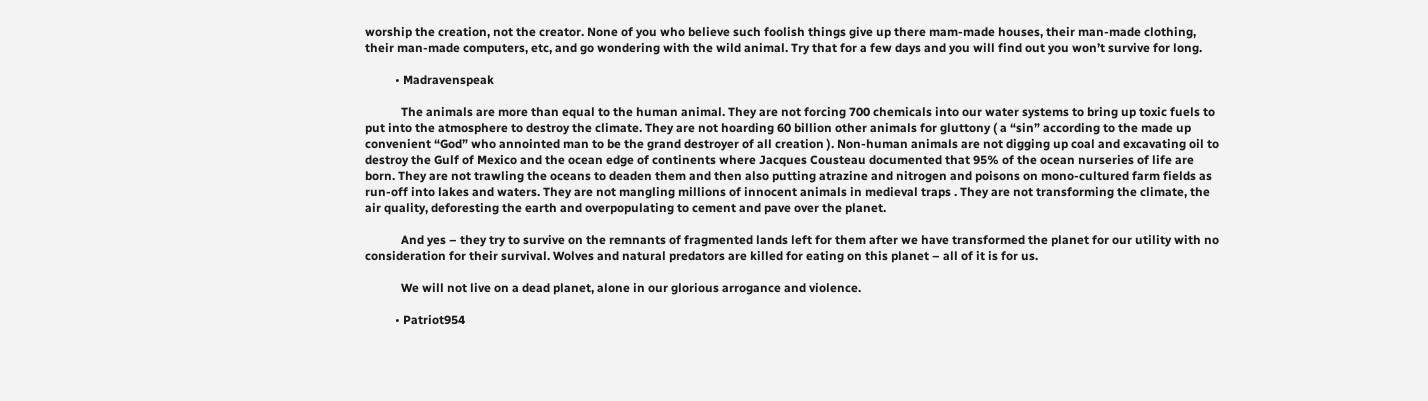worship the creation, not the creator. None of you who believe such foolish things give up there mam-made houses, their man-made clothing, their man-made computers, etc, and go wondering with the wild animal. Try that for a few days and you will find out you won’t survive for long.

          • Madravenspeak

            The animals are more than equal to the human animal. They are not forcing 700 chemicals into our water systems to bring up toxic fuels to put into the atmosphere to destroy the climate. They are not hoarding 60 billion other animals for gluttony ( a “sin” according to the made up convenient “God” who annointed man to be the grand destroyer of all creation ). Non-human animals are not digging up coal and excavating oil to destroy the Gulf of Mexico and the ocean edge of continents where Jacques Cousteau documented that 95% of the ocean nurseries of life are born. They are not trawling the oceans to deaden them and then also putting atrazine and nitrogen and poisons on mono-cultured farm fields as run-off into lakes and waters. They are not mangling millions of innocent animals in medieval traps . They are not transforming the climate, the air quality, deforesting the earth and overpopulating to cement and pave over the planet.

            And yes – they try to survive on the remnants of fragmented lands left for them after we have transformed the planet for our utility with no consideration for their survival. Wolves and natural predators are killed for eating on this planet – all of it is for us.

            We will not live on a dead planet, alone in our glorious arrogance and violence.

          • Patriot954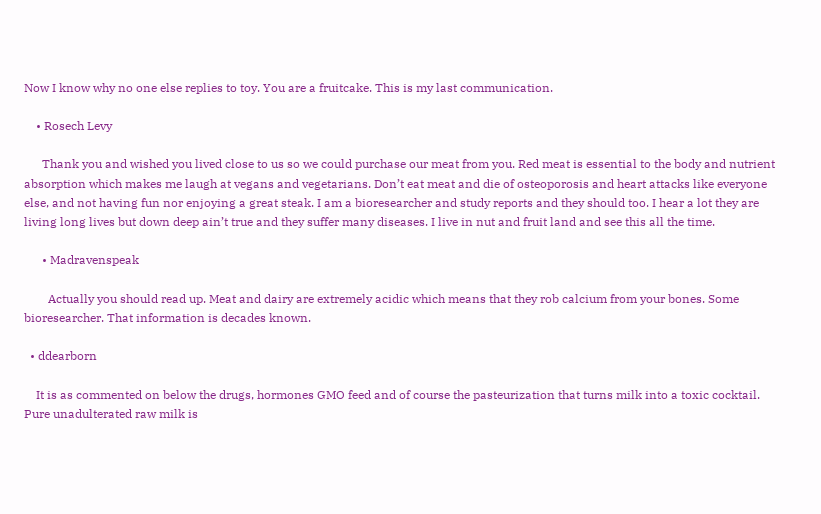Now I know why no one else replies to toy. You are a fruitcake. This is my last communication.

    • Rosech Levy

      Thank you and wished you lived close to us so we could purchase our meat from you. Red meat is essential to the body and nutrient absorption which makes me laugh at vegans and vegetarians. Don’t eat meat and die of osteoporosis and heart attacks like everyone else, and not having fun nor enjoying a great steak. I am a bioresearcher and study reports and they should too. I hear a lot they are living long lives but down deep ain’t true and they suffer many diseases. I live in nut and fruit land and see this all the time.

      • Madravenspeak

        Actually you should read up. Meat and dairy are extremely acidic which means that they rob calcium from your bones. Some bioresearcher. That information is decades known.

  • ddearborn

    It is as commented on below the drugs, hormones GMO feed and of course the pasteurization that turns milk into a toxic cocktail. Pure unadulterated raw milk is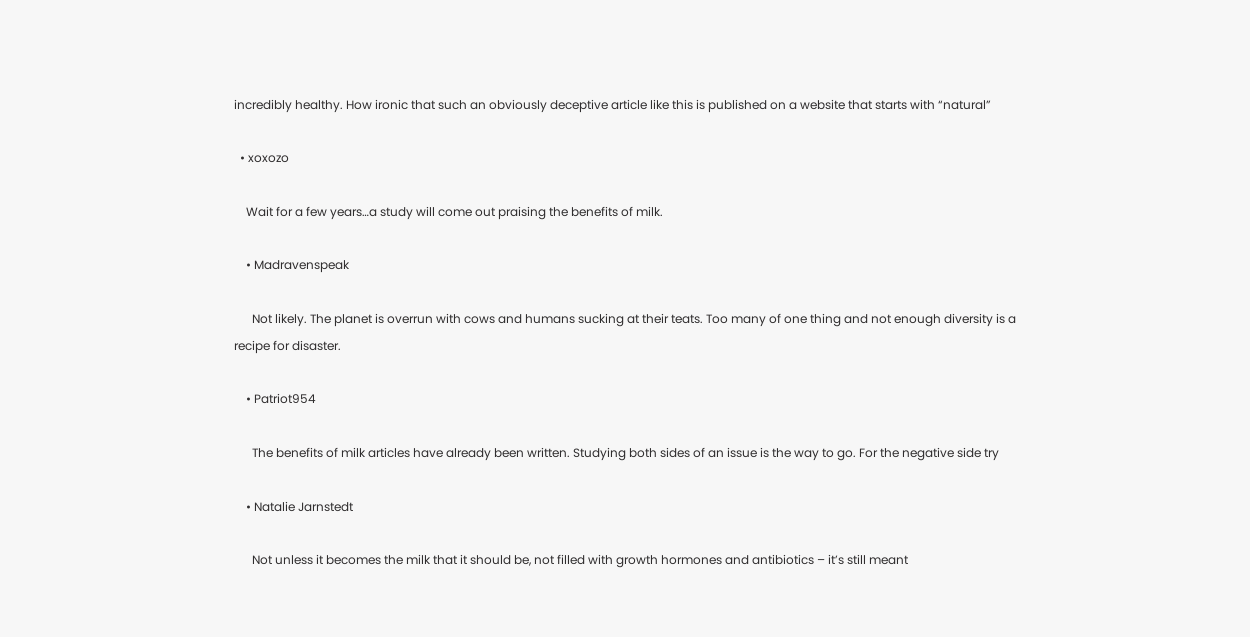incredibly healthy. How ironic that such an obviously deceptive article like this is published on a website that starts with “natural”

  • xoxozo

    Wait for a few years…a study will come out praising the benefits of milk.

    • Madravenspeak

      Not likely. The planet is overrun with cows and humans sucking at their teats. Too many of one thing and not enough diversity is a recipe for disaster.

    • Patriot954

      The benefits of milk articles have already been written. Studying both sides of an issue is the way to go. For the negative side try

    • Natalie Jarnstedt

      Not unless it becomes the milk that it should be, not filled with growth hormones and antibiotics – it’s still meant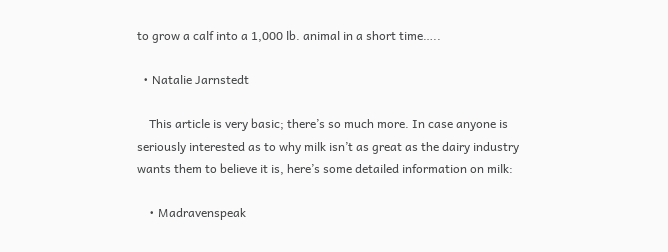to grow a calf into a 1,000 lb. animal in a short time…..

  • Natalie Jarnstedt

    This article is very basic; there’s so much more. In case anyone is seriously interested as to why milk isn’t as great as the dairy industry wants them to believe it is, here’s some detailed information on milk:

    • Madravenspeak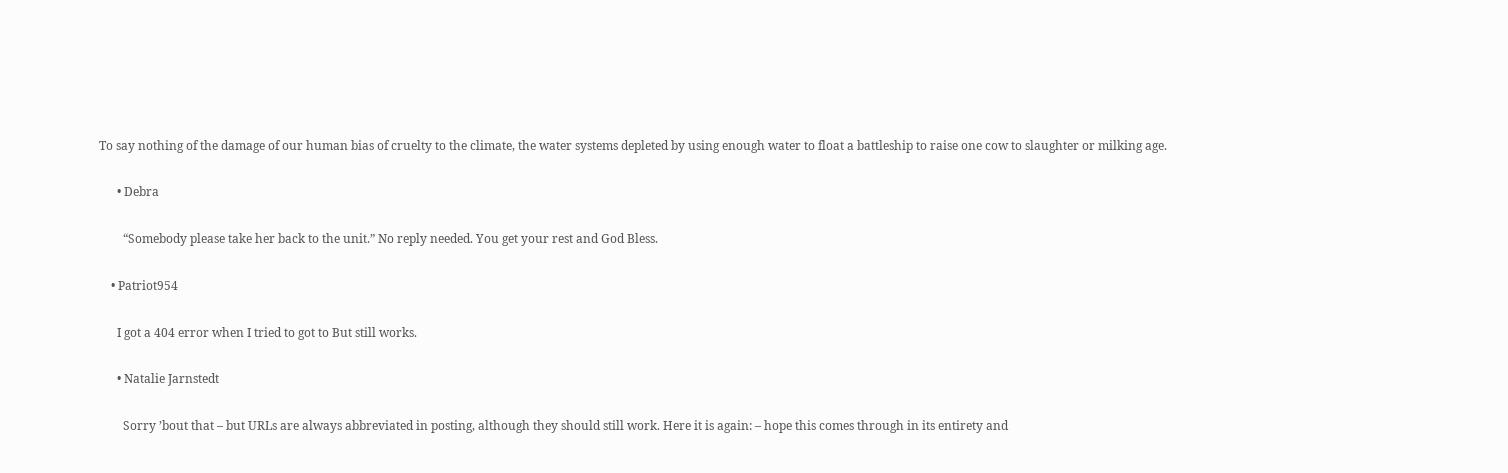To say nothing of the damage of our human bias of cruelty to the climate, the water systems depleted by using enough water to float a battleship to raise one cow to slaughter or milking age.

      • Debra

        “Somebody please take her back to the unit.” No reply needed. You get your rest and God Bless.

    • Patriot954

      I got a 404 error when I tried to got to But still works.

      • Natalie Jarnstedt

        Sorry ’bout that – but URLs are always abbreviated in posting, although they should still work. Here it is again: – hope this comes through in its entirety and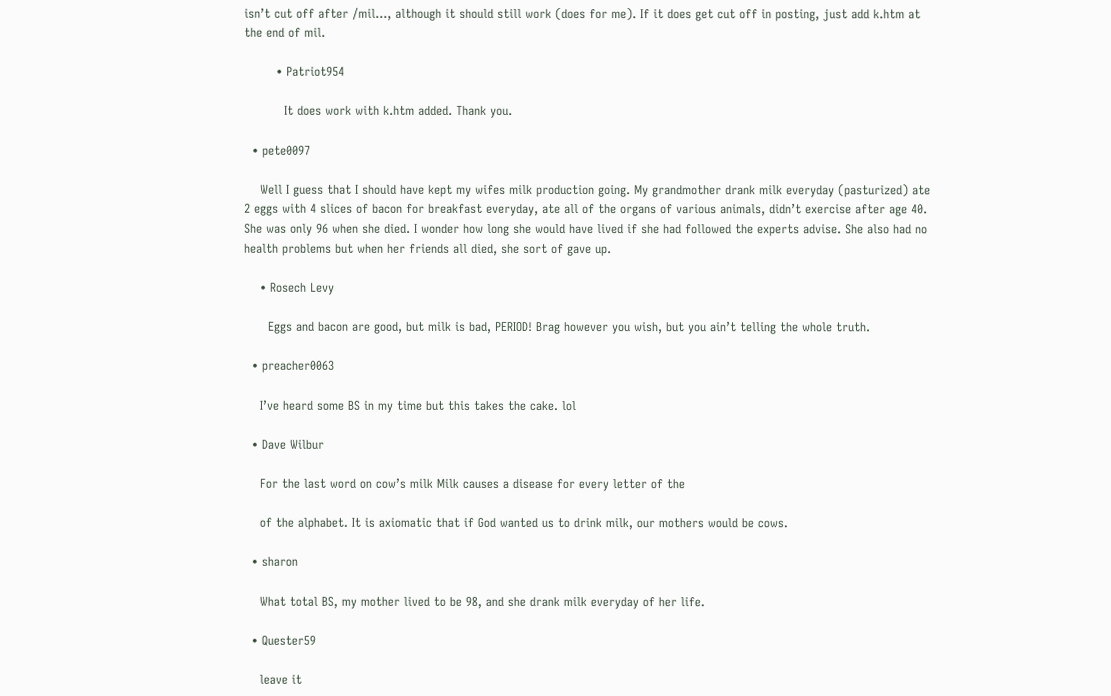isn’t cut off after /mil…, although it should still work (does for me). If it does get cut off in posting, just add k.htm at the end of mil.

        • Patriot954

          It does work with k.htm added. Thank you.

  • pete0097

    Well I guess that I should have kept my wifes milk production going. My grandmother drank milk everyday (pasturized) ate 2 eggs with 4 slices of bacon for breakfast everyday, ate all of the organs of various animals, didn’t exercise after age 40. She was only 96 when she died. I wonder how long she would have lived if she had followed the experts advise. She also had no health problems but when her friends all died, she sort of gave up.

    • Rosech Levy

      Eggs and bacon are good, but milk is bad, PERIOD! Brag however you wish, but you ain’t telling the whole truth.

  • preacher0063

    I’ve heard some BS in my time but this takes the cake. lol

  • Dave Wilbur

    For the last word on cow’s milk Milk causes a disease for every letter of the

    of the alphabet. It is axiomatic that if God wanted us to drink milk, our mothers would be cows.

  • sharon

    What total BS, my mother lived to be 98, and she drank milk everyday of her life.

  • Quester59

    leave it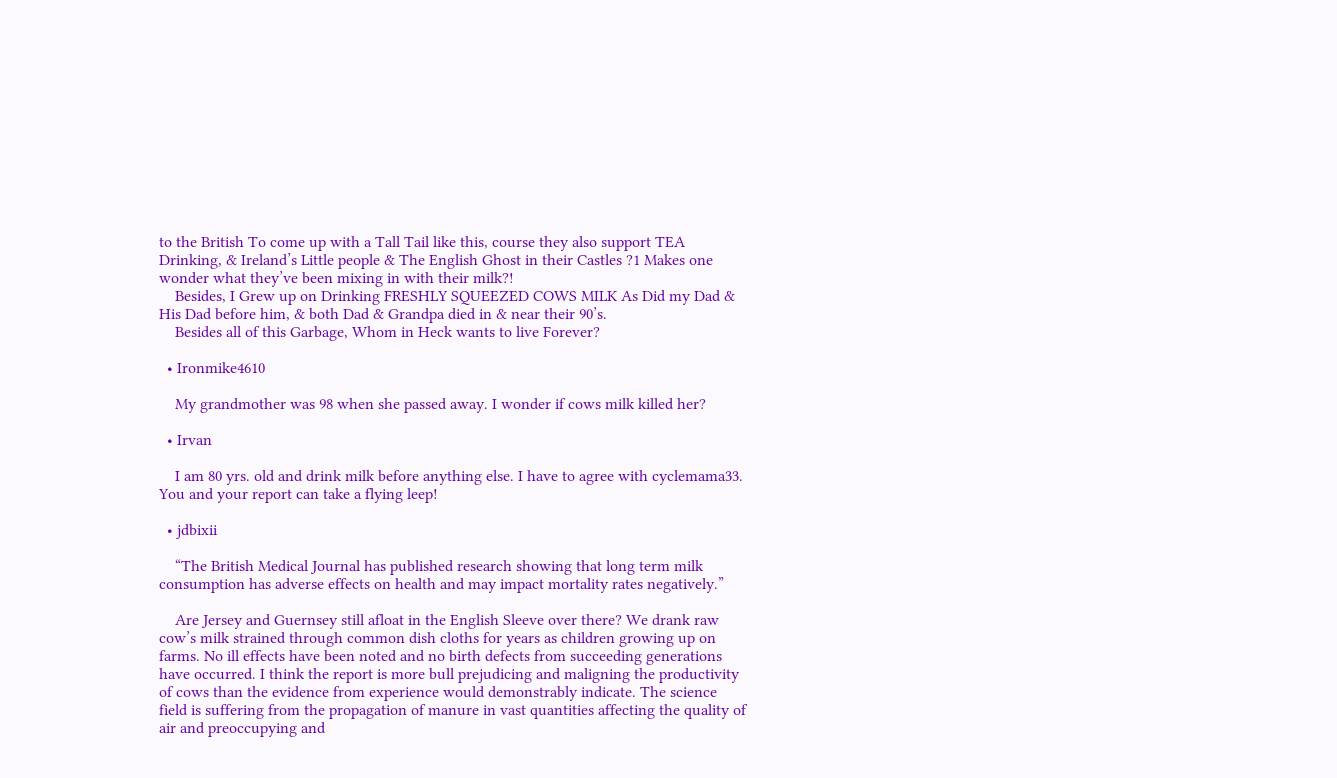to the British To come up with a Tall Tail like this, course they also support TEA Drinking, & Ireland’s Little people & The English Ghost in their Castles ?1 Makes one wonder what they’ve been mixing in with their milk?!
    Besides, I Grew up on Drinking FRESHLY SQUEEZED COWS MILK As Did my Dad & His Dad before him, & both Dad & Grandpa died in & near their 90’s.
    Besides all of this Garbage, Whom in Heck wants to live Forever?

  • Ironmike4610

    My grandmother was 98 when she passed away. I wonder if cows milk killed her?

  • Irvan

    I am 80 yrs. old and drink milk before anything else. I have to agree with cyclemama33. You and your report can take a flying leep!

  • jdbixii

    “The British Medical Journal has published research showing that long term milk consumption has adverse effects on health and may impact mortality rates negatively.”

    Are Jersey and Guernsey still afloat in the English Sleeve over there? We drank raw cow’s milk strained through common dish cloths for years as children growing up on farms. No ill effects have been noted and no birth defects from succeeding generations have occurred. I think the report is more bull prejudicing and maligning the productivity of cows than the evidence from experience would demonstrably indicate. The science field is suffering from the propagation of manure in vast quantities affecting the quality of air and preoccupying and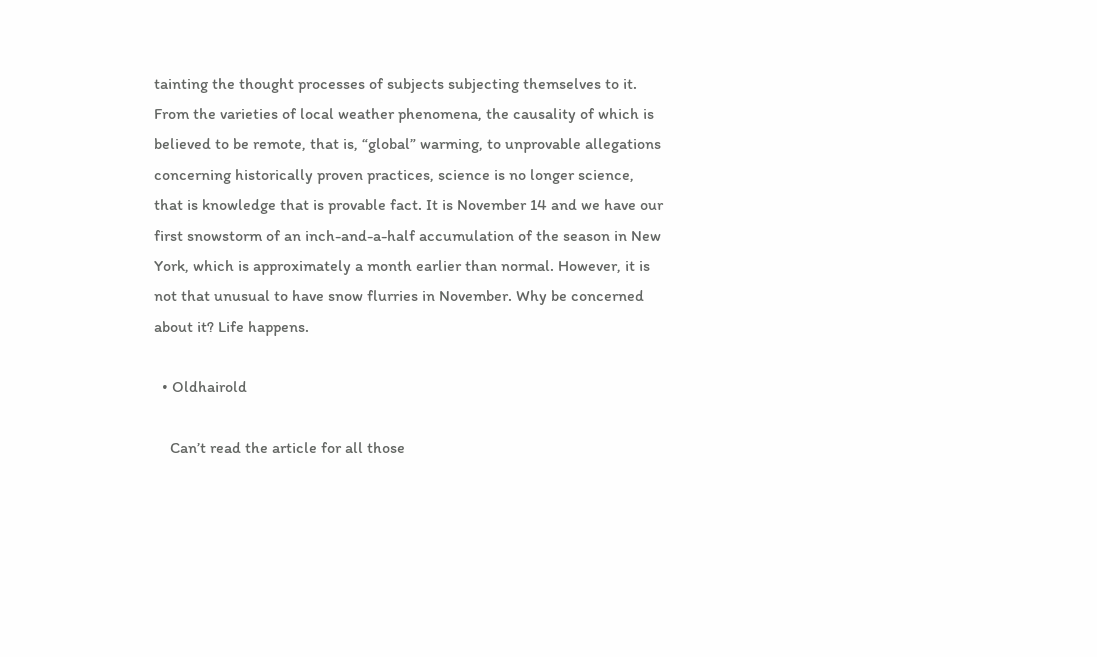tainting the thought processes of subjects subjecting themselves to it. From the varieties of local weather phenomena, the causality of which is believed to be remote, that is, “global” warming, to unprovable allegations concerning historically proven practices, science is no longer science, that is knowledge that is provable fact. It is November 14 and we have our first snowstorm of an inch-and-a-half accumulation of the season in New York, which is approximately a month earlier than normal. However, it is not that unusual to have snow flurries in November. Why be concerned about it? Life happens.

  • Oldhairold

    Can’t read the article for all those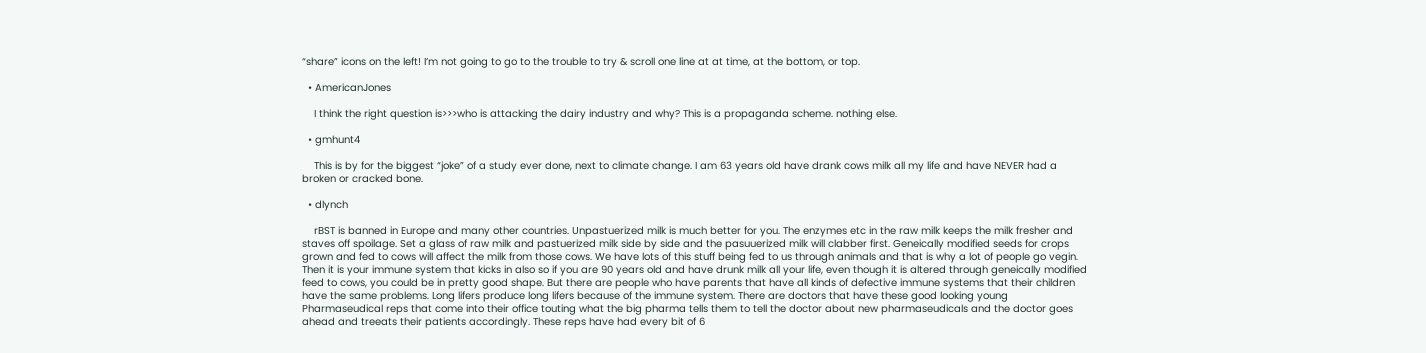“share” icons on the left! I’m not going to go to the trouble to try & scroll one line at at time, at the bottom, or top.

  • AmericanJones

    I think the right question is>>>who is attacking the dairy industry and why? This is a propaganda scheme. nothing else.

  • gmhunt4

    This is by for the biggest “joke” of a study ever done, next to climate change. I am 63 years old have drank cows milk all my life and have NEVER had a broken or cracked bone.

  • dlynch

    rBST is banned in Europe and many other countries. Unpastuerized milk is much better for you. The enzymes etc in the raw milk keeps the milk fresher and staves off spoilage. Set a glass of raw milk and pastuerized milk side by side and the pasuuerized milk will clabber first. Geneically modified seeds for crops grown and fed to cows will affect the milk from those cows. We have lots of this stuff being fed to us through animals and that is why a lot of people go vegin. Then it is your immune system that kicks in also so if you are 90 years old and have drunk milk all your life, even though it is altered through geneically modified feed to cows, you could be in pretty good shape. But there are people who have parents that have all kinds of defective immune systems that their children have the same problems. Long lifers produce long lifers because of the immune system. There are doctors that have these good looking young Pharmaseudical reps that come into their office touting what the big pharma tells them to tell the doctor about new pharmaseudicals and the doctor goes ahead and treeats their patients accordingly. These reps have had every bit of 6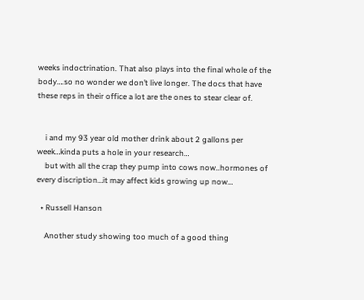weeks indoctrination. That also plays into the final whole of the body….so no wonder we don’t live longer. The docs that have these reps in their office a lot are the ones to stear clear of.


    i and my 93 year old mother drink about 2 gallons per week…kinda puts a hole in your research…
    but with all the crap they pump into cows now..hormones of every discription…it may affect kids growing up now…

  • Russell Hanson

    Another study showing too much of a good thing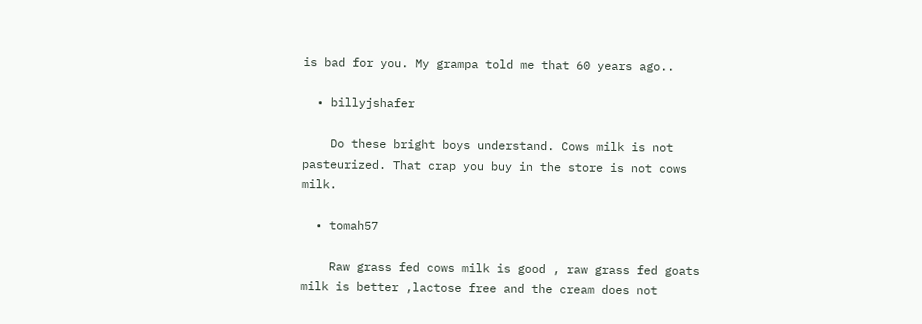is bad for you. My grampa told me that 60 years ago..

  • billyjshafer

    Do these bright boys understand. Cows milk is not pasteurized. That crap you buy in the store is not cows milk.

  • tomah57

    Raw grass fed cows milk is good , raw grass fed goats milk is better ,lactose free and the cream does not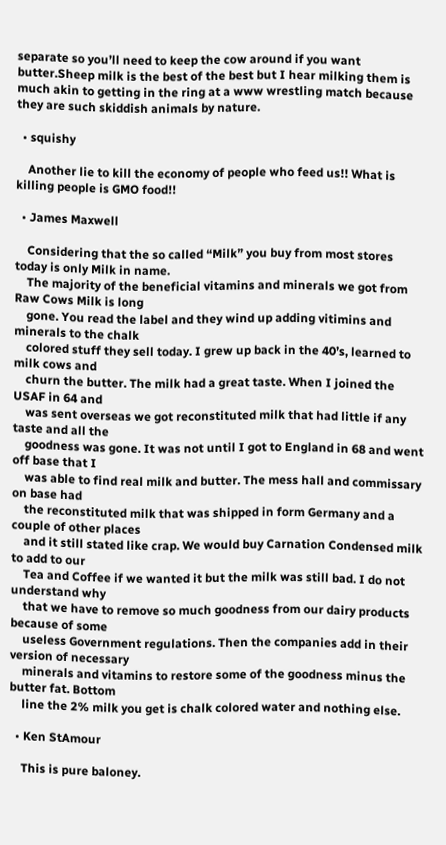separate so you’ll need to keep the cow around if you want butter.Sheep milk is the best of the best but I hear milking them is much akin to getting in the ring at a www wrestling match because they are such skiddish animals by nature.

  • squishy

    Another lie to kill the economy of people who feed us!! What is killing people is GMO food!!

  • James Maxwell

    Considering that the so called “Milk” you buy from most stores today is only Milk in name.
    The majority of the beneficial vitamins and minerals we got from Raw Cows Milk is long
    gone. You read the label and they wind up adding vitimins and minerals to the chalk
    colored stuff they sell today. I grew up back in the 40’s, learned to milk cows and
    churn the butter. The milk had a great taste. When I joined the USAF in 64 and
    was sent overseas we got reconstituted milk that had little if any taste and all the
    goodness was gone. It was not until I got to England in 68 and went off base that I
    was able to find real milk and butter. The mess hall and commissary on base had
    the reconstituted milk that was shipped in form Germany and a couple of other places
    and it still stated like crap. We would buy Carnation Condensed milk to add to our
    Tea and Coffee if we wanted it but the milk was still bad. I do not understand why
    that we have to remove so much goodness from our dairy products because of some
    useless Government regulations. Then the companies add in their version of necessary
    minerals and vitamins to restore some of the goodness minus the butter fat. Bottom
    line the 2% milk you get is chalk colored water and nothing else.

  • Ken StAmour

    This is pure baloney.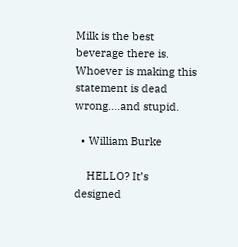Milk is the best beverage there is. Whoever is making this statement is dead wrong….and stupid.

  • William Burke

    HELLO? It’s designed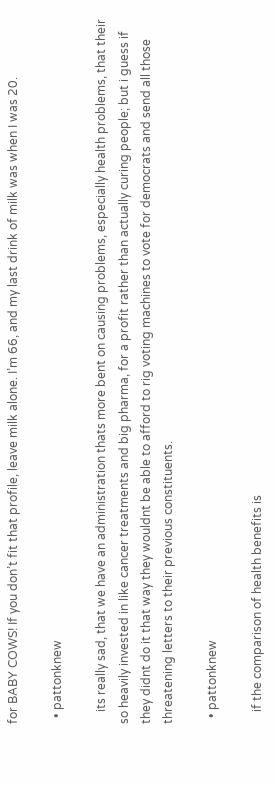for BABY COWS! If you don’t fit that profile, leave milk alone. I’m 66, and my last drink of milk was when I was 20.

  • pattonknew

    its really sad, that we have an administration thats more bent on causing problems, especially health problems, that their so heavily invested in like cancer treatments and big pharma, for a profit rather than actually curing people; but i guess if they didnt do it that way they wouldnt be able to afford to rig voting machines to vote for democrats and send all those threatening letters to their previous constituents.

  • pattonknew

    if the comparison of health benefits is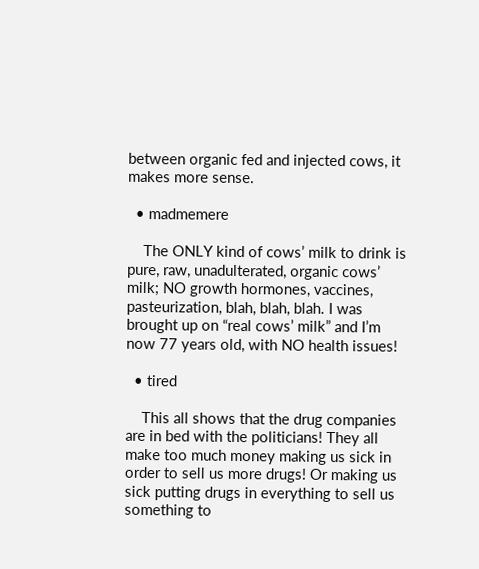between organic fed and injected cows, it makes more sense.

  • madmemere

    The ONLY kind of cows’ milk to drink is pure, raw, unadulterated, organic cows’ milk; NO growth hormones, vaccines, pasteurization, blah, blah, blah. I was brought up on “real cows’ milk” and I’m now 77 years old, with NO health issues!

  • tired

    This all shows that the drug companies are in bed with the politicians! They all make too much money making us sick in order to sell us more drugs! Or making us sick putting drugs in everything to sell us something to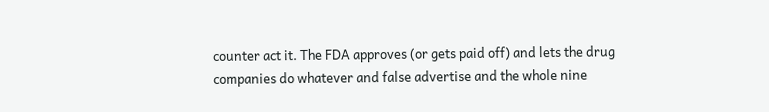counter act it. The FDA approves (or gets paid off) and lets the drug companies do whatever and false advertise and the whole nine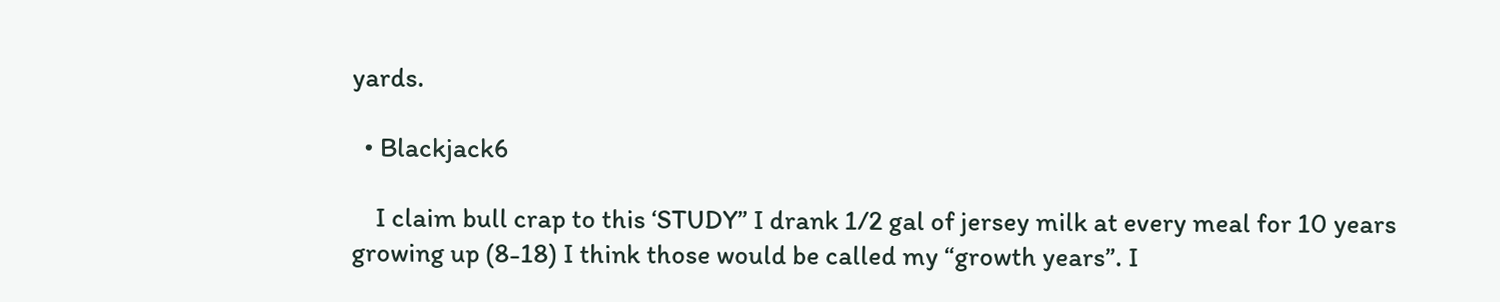yards.

  • Blackjack6

    I claim bull crap to this ‘STUDY” I drank 1/2 gal of jersey milk at every meal for 10 years growing up (8-18) I think those would be called my “growth years”. I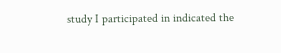study I participated in indicated the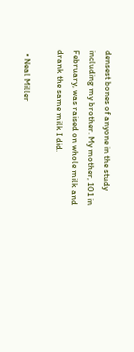densest bones of anyone in the study including my brother. My mother, 101 in February, was raised on whole milk and drank the same milk I did.

  • Neal Miller